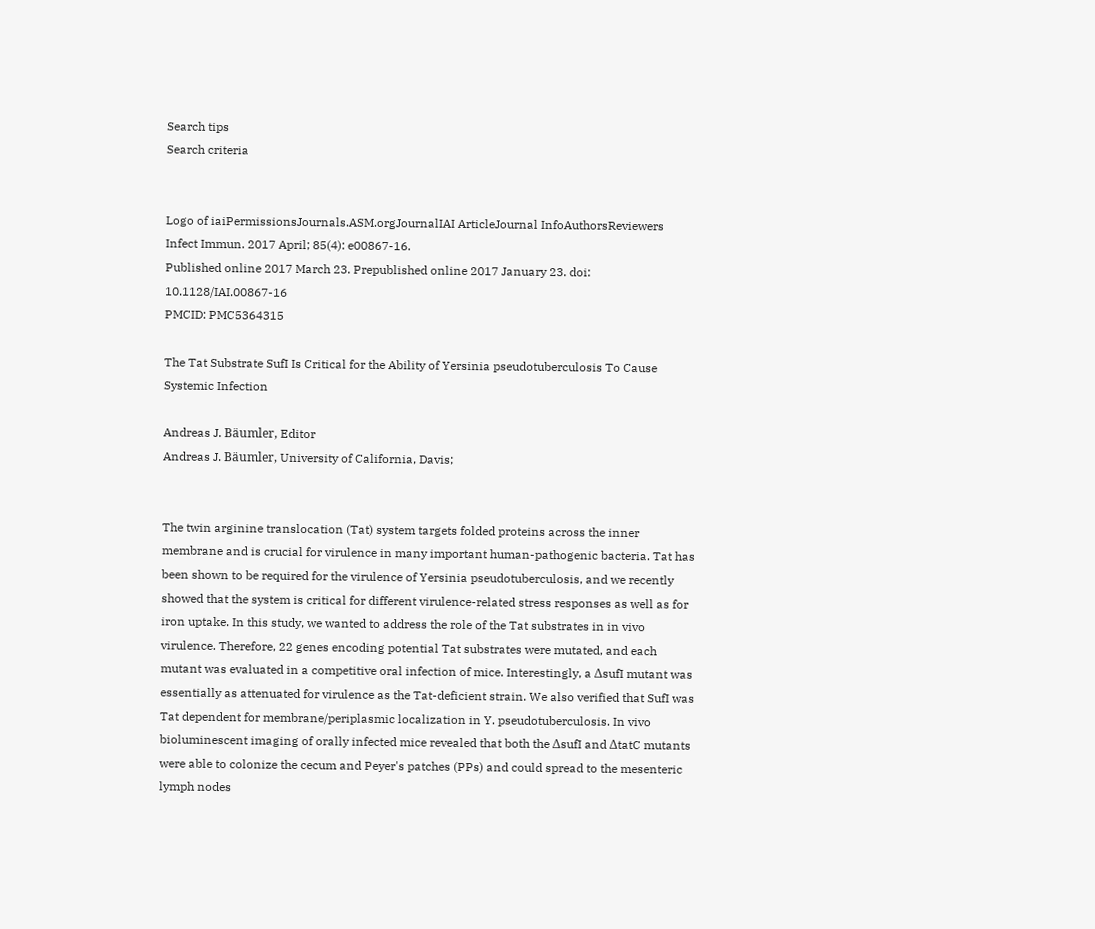Search tips
Search criteria


Logo of iaiPermissionsJournals.ASM.orgJournalIAI ArticleJournal InfoAuthorsReviewers
Infect Immun. 2017 April; 85(4): e00867-16.
Published online 2017 March 23. Prepublished online 2017 January 23. doi:  10.1128/IAI.00867-16
PMCID: PMC5364315

The Tat Substrate SufI Is Critical for the Ability of Yersinia pseudotuberculosis To Cause Systemic Infection

Andreas J. Bäumler, Editor
Andreas J. Bäumler, University of California, Davis;


The twin arginine translocation (Tat) system targets folded proteins across the inner membrane and is crucial for virulence in many important human-pathogenic bacteria. Tat has been shown to be required for the virulence of Yersinia pseudotuberculosis, and we recently showed that the system is critical for different virulence-related stress responses as well as for iron uptake. In this study, we wanted to address the role of the Tat substrates in in vivo virulence. Therefore, 22 genes encoding potential Tat substrates were mutated, and each mutant was evaluated in a competitive oral infection of mice. Interestingly, a ΔsufI mutant was essentially as attenuated for virulence as the Tat-deficient strain. We also verified that SufI was Tat dependent for membrane/periplasmic localization in Y. pseudotuberculosis. In vivo bioluminescent imaging of orally infected mice revealed that both the ΔsufI and ΔtatC mutants were able to colonize the cecum and Peyer's patches (PPs) and could spread to the mesenteric lymph nodes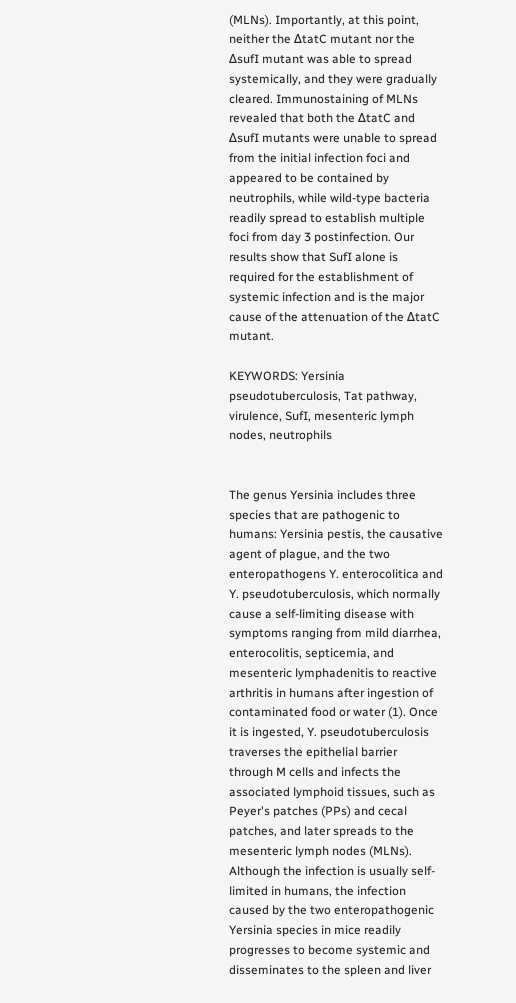(MLNs). Importantly, at this point, neither the ΔtatC mutant nor the ΔsufI mutant was able to spread systemically, and they were gradually cleared. Immunostaining of MLNs revealed that both the ΔtatC and ΔsufI mutants were unable to spread from the initial infection foci and appeared to be contained by neutrophils, while wild-type bacteria readily spread to establish multiple foci from day 3 postinfection. Our results show that SufI alone is required for the establishment of systemic infection and is the major cause of the attenuation of the ΔtatC mutant.

KEYWORDS: Yersinia pseudotuberculosis, Tat pathway, virulence, SufI, mesenteric lymph nodes, neutrophils


The genus Yersinia includes three species that are pathogenic to humans: Yersinia pestis, the causative agent of plague, and the two enteropathogens Y. enterocolitica and Y. pseudotuberculosis, which normally cause a self-limiting disease with symptoms ranging from mild diarrhea, enterocolitis, septicemia, and mesenteric lymphadenitis to reactive arthritis in humans after ingestion of contaminated food or water (1). Once it is ingested, Y. pseudotuberculosis traverses the epithelial barrier through M cells and infects the associated lymphoid tissues, such as Peyer's patches (PPs) and cecal patches, and later spreads to the mesenteric lymph nodes (MLNs). Although the infection is usually self-limited in humans, the infection caused by the two enteropathogenic Yersinia species in mice readily progresses to become systemic and disseminates to the spleen and liver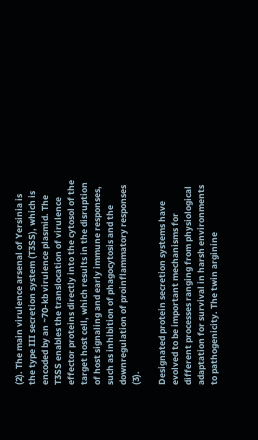(2). The main virulence arsenal of Yersinia is the type III secretion system (T3SS), which is encoded by an ~70-kb virulence plasmid. The T3SS enables the translocation of virulence effector proteins directly into the cytosol of the target host cell, which results in the disruption of host signaling and early immune responses, such as inhibition of phagocytosis and the downregulation of proinflammatory responses (3).

Designated protein secretion systems have evolved to be important mechanisms for different processes ranging from physiological adaptation for survival in harsh environments to pathogenicity. The twin arginine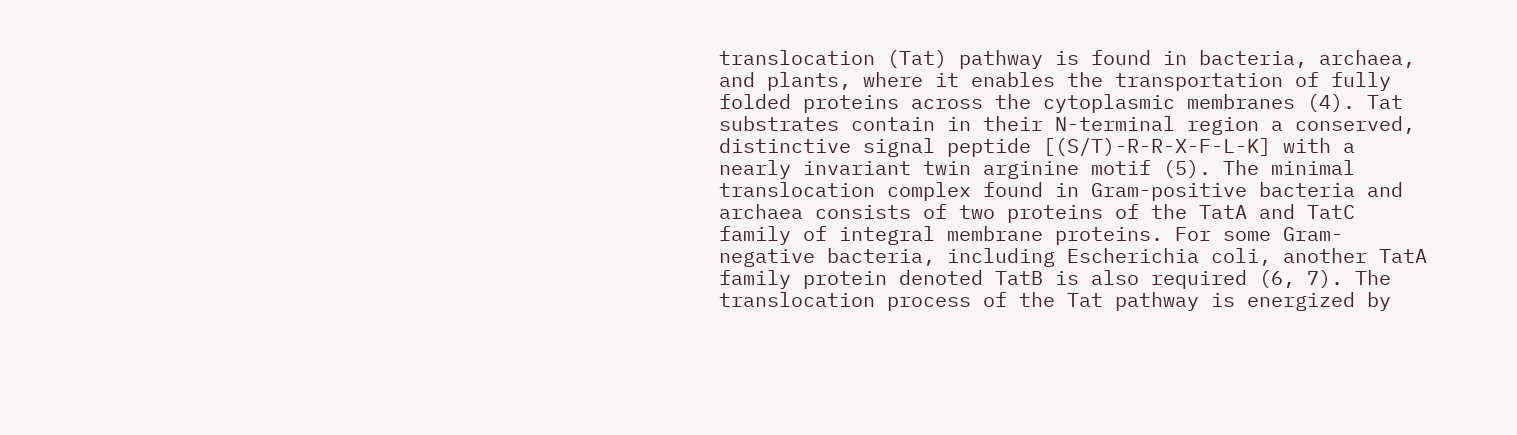translocation (Tat) pathway is found in bacteria, archaea, and plants, where it enables the transportation of fully folded proteins across the cytoplasmic membranes (4). Tat substrates contain in their N-terminal region a conserved, distinctive signal peptide [(S/T)-R-R-X-F-L-K] with a nearly invariant twin arginine motif (5). The minimal translocation complex found in Gram-positive bacteria and archaea consists of two proteins of the TatA and TatC family of integral membrane proteins. For some Gram-negative bacteria, including Escherichia coli, another TatA family protein denoted TatB is also required (6, 7). The translocation process of the Tat pathway is energized by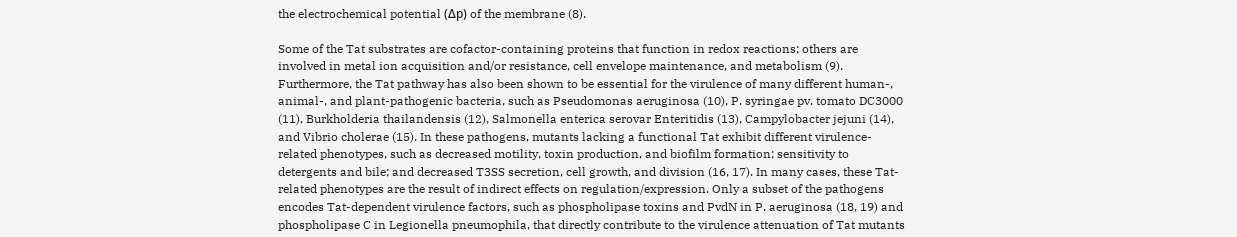the electrochemical potential (Δp) of the membrane (8).

Some of the Tat substrates are cofactor-containing proteins that function in redox reactions; others are involved in metal ion acquisition and/or resistance, cell envelope maintenance, and metabolism (9). Furthermore, the Tat pathway has also been shown to be essential for the virulence of many different human-, animal-, and plant-pathogenic bacteria, such as Pseudomonas aeruginosa (10), P. syringae pv. tomato DC3000 (11), Burkholderia thailandensis (12), Salmonella enterica serovar Enteritidis (13), Campylobacter jejuni (14), and Vibrio cholerae (15). In these pathogens, mutants lacking a functional Tat exhibit different virulence-related phenotypes, such as decreased motility, toxin production, and biofilm formation; sensitivity to detergents and bile; and decreased T3SS secretion, cell growth, and division (16, 17). In many cases, these Tat-related phenotypes are the result of indirect effects on regulation/expression. Only a subset of the pathogens encodes Tat-dependent virulence factors, such as phospholipase toxins and PvdN in P. aeruginosa (18, 19) and phospholipase C in Legionella pneumophila, that directly contribute to the virulence attenuation of Tat mutants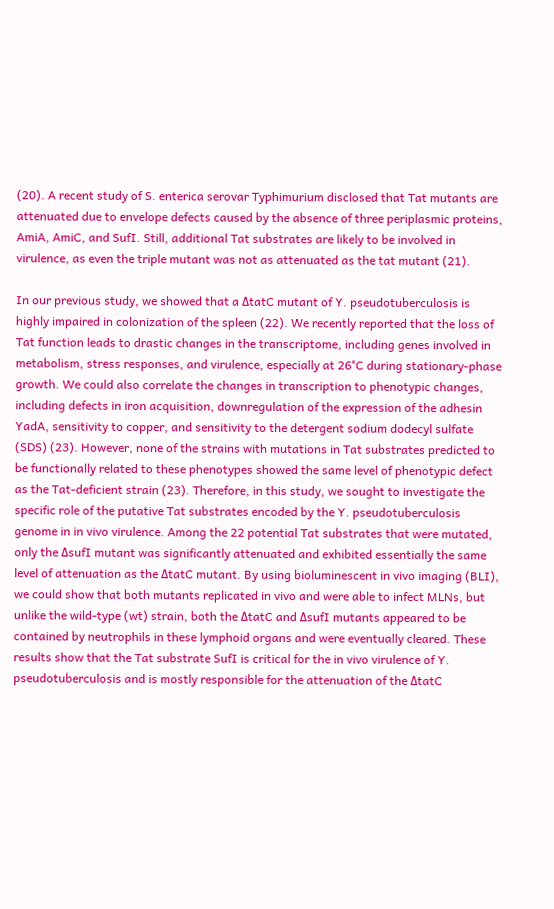(20). A recent study of S. enterica serovar Typhimurium disclosed that Tat mutants are attenuated due to envelope defects caused by the absence of three periplasmic proteins, AmiA, AmiC, and SufI. Still, additional Tat substrates are likely to be involved in virulence, as even the triple mutant was not as attenuated as the tat mutant (21).

In our previous study, we showed that a ΔtatC mutant of Y. pseudotuberculosis is highly impaired in colonization of the spleen (22). We recently reported that the loss of Tat function leads to drastic changes in the transcriptome, including genes involved in metabolism, stress responses, and virulence, especially at 26°C during stationary-phase growth. We could also correlate the changes in transcription to phenotypic changes, including defects in iron acquisition, downregulation of the expression of the adhesin YadA, sensitivity to copper, and sensitivity to the detergent sodium dodecyl sulfate (SDS) (23). However, none of the strains with mutations in Tat substrates predicted to be functionally related to these phenotypes showed the same level of phenotypic defect as the Tat-deficient strain (23). Therefore, in this study, we sought to investigate the specific role of the putative Tat substrates encoded by the Y. pseudotuberculosis genome in in vivo virulence. Among the 22 potential Tat substrates that were mutated, only the ΔsufI mutant was significantly attenuated and exhibited essentially the same level of attenuation as the ΔtatC mutant. By using bioluminescent in vivo imaging (BLI), we could show that both mutants replicated in vivo and were able to infect MLNs, but unlike the wild-type (wt) strain, both the ΔtatC and ΔsufI mutants appeared to be contained by neutrophils in these lymphoid organs and were eventually cleared. These results show that the Tat substrate SufI is critical for the in vivo virulence of Y. pseudotuberculosis and is mostly responsible for the attenuation of the ΔtatC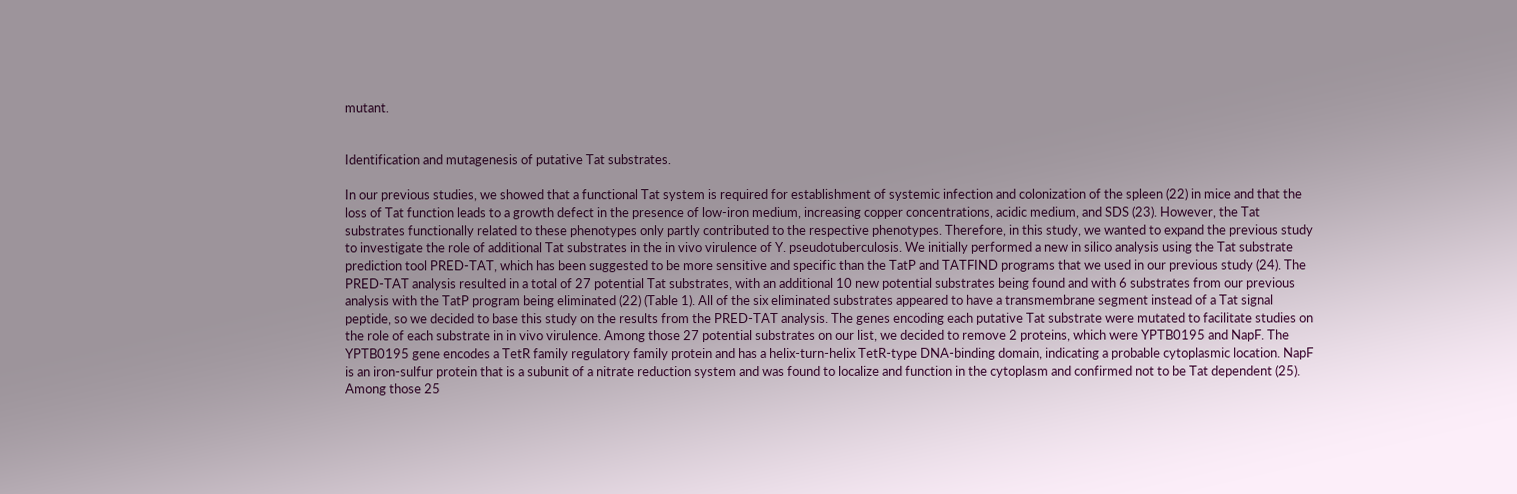mutant.


Identification and mutagenesis of putative Tat substrates.

In our previous studies, we showed that a functional Tat system is required for establishment of systemic infection and colonization of the spleen (22) in mice and that the loss of Tat function leads to a growth defect in the presence of low-iron medium, increasing copper concentrations, acidic medium, and SDS (23). However, the Tat substrates functionally related to these phenotypes only partly contributed to the respective phenotypes. Therefore, in this study, we wanted to expand the previous study to investigate the role of additional Tat substrates in the in vivo virulence of Y. pseudotuberculosis. We initially performed a new in silico analysis using the Tat substrate prediction tool PRED-TAT, which has been suggested to be more sensitive and specific than the TatP and TATFIND programs that we used in our previous study (24). The PRED-TAT analysis resulted in a total of 27 potential Tat substrates, with an additional 10 new potential substrates being found and with 6 substrates from our previous analysis with the TatP program being eliminated (22) (Table 1). All of the six eliminated substrates appeared to have a transmembrane segment instead of a Tat signal peptide, so we decided to base this study on the results from the PRED-TAT analysis. The genes encoding each putative Tat substrate were mutated to facilitate studies on the role of each substrate in in vivo virulence. Among those 27 potential substrates on our list, we decided to remove 2 proteins, which were YPTB0195 and NapF. The YPTB0195 gene encodes a TetR family regulatory family protein and has a helix-turn-helix TetR-type DNA-binding domain, indicating a probable cytoplasmic location. NapF is an iron-sulfur protein that is a subunit of a nitrate reduction system and was found to localize and function in the cytoplasm and confirmed not to be Tat dependent (25). Among those 25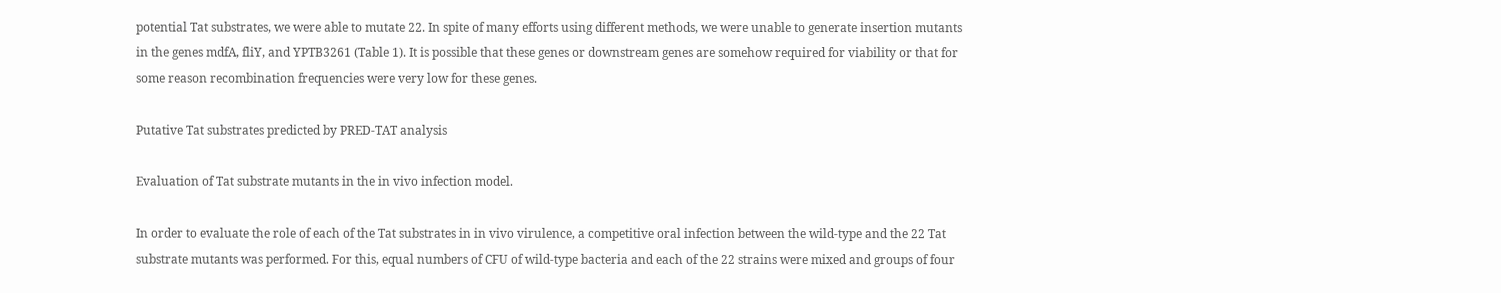potential Tat substrates, we were able to mutate 22. In spite of many efforts using different methods, we were unable to generate insertion mutants in the genes mdfA, fliY, and YPTB3261 (Table 1). It is possible that these genes or downstream genes are somehow required for viability or that for some reason recombination frequencies were very low for these genes.

Putative Tat substrates predicted by PRED-TAT analysis

Evaluation of Tat substrate mutants in the in vivo infection model.

In order to evaluate the role of each of the Tat substrates in in vivo virulence, a competitive oral infection between the wild-type and the 22 Tat substrate mutants was performed. For this, equal numbers of CFU of wild-type bacteria and each of the 22 strains were mixed and groups of four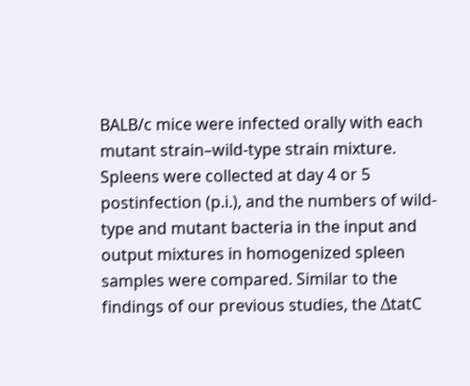BALB/c mice were infected orally with each mutant strain–wild-type strain mixture. Spleens were collected at day 4 or 5 postinfection (p.i.), and the numbers of wild-type and mutant bacteria in the input and output mixtures in homogenized spleen samples were compared. Similar to the findings of our previous studies, the ΔtatC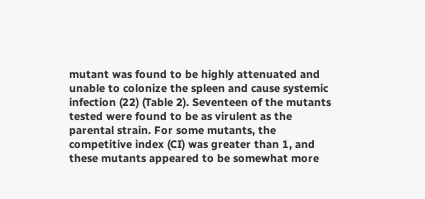mutant was found to be highly attenuated and unable to colonize the spleen and cause systemic infection (22) (Table 2). Seventeen of the mutants tested were found to be as virulent as the parental strain. For some mutants, the competitive index (CI) was greater than 1, and these mutants appeared to be somewhat more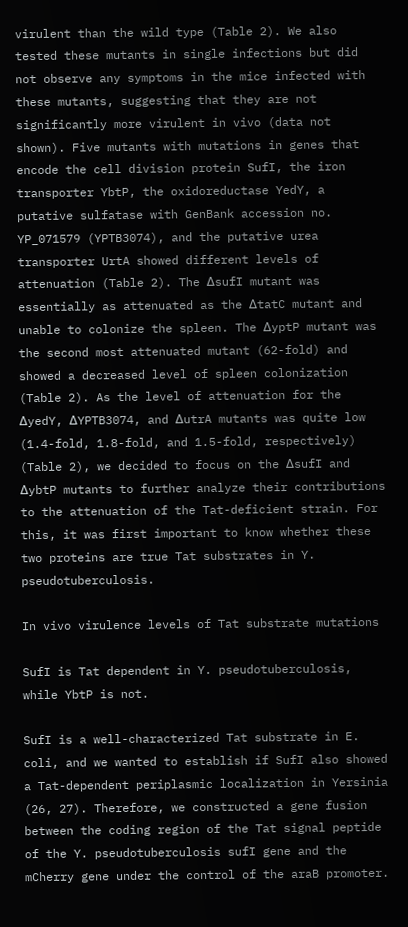virulent than the wild type (Table 2). We also tested these mutants in single infections but did not observe any symptoms in the mice infected with these mutants, suggesting that they are not significantly more virulent in vivo (data not shown). Five mutants with mutations in genes that encode the cell division protein SufI, the iron transporter YbtP, the oxidoreductase YedY, a putative sulfatase with GenBank accession no. YP_071579 (YPTB3074), and the putative urea transporter UrtA showed different levels of attenuation (Table 2). The ΔsufI mutant was essentially as attenuated as the ΔtatC mutant and unable to colonize the spleen. The ΔyptP mutant was the second most attenuated mutant (62-fold) and showed a decreased level of spleen colonization (Table 2). As the level of attenuation for the ΔyedY, ΔYPTB3074, and ΔutrA mutants was quite low (1.4-fold, 1.8-fold, and 1.5-fold, respectively) (Table 2), we decided to focus on the ΔsufI and ΔybtP mutants to further analyze their contributions to the attenuation of the Tat-deficient strain. For this, it was first important to know whether these two proteins are true Tat substrates in Y. pseudotuberculosis.

In vivo virulence levels of Tat substrate mutations

SufI is Tat dependent in Y. pseudotuberculosis, while YbtP is not.

SufI is a well-characterized Tat substrate in E. coli, and we wanted to establish if SufI also showed a Tat-dependent periplasmic localization in Yersinia (26, 27). Therefore, we constructed a gene fusion between the coding region of the Tat signal peptide of the Y. pseudotuberculosis sufI gene and the mCherry gene under the control of the araB promoter.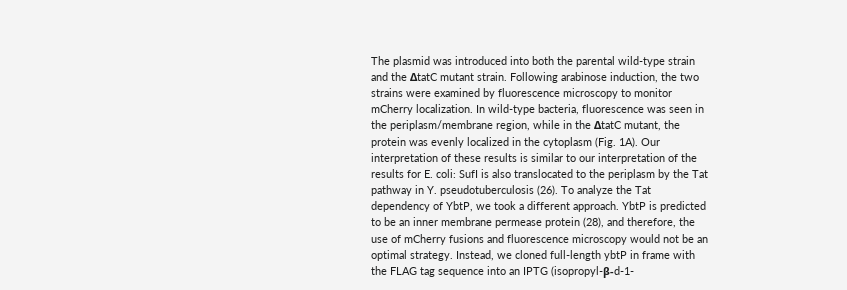The plasmid was introduced into both the parental wild-type strain and the ΔtatC mutant strain. Following arabinose induction, the two strains were examined by fluorescence microscopy to monitor mCherry localization. In wild-type bacteria, fluorescence was seen in the periplasm/membrane region, while in the ΔtatC mutant, the protein was evenly localized in the cytoplasm (Fig. 1A). Our interpretation of these results is similar to our interpretation of the results for E. coli: SufI is also translocated to the periplasm by the Tat pathway in Y. pseudotuberculosis (26). To analyze the Tat dependency of YbtP, we took a different approach. YbtP is predicted to be an inner membrane permease protein (28), and therefore, the use of mCherry fusions and fluorescence microscopy would not be an optimal strategy. Instead, we cloned full-length ybtP in frame with the FLAG tag sequence into an IPTG (isopropyl-β-d-1-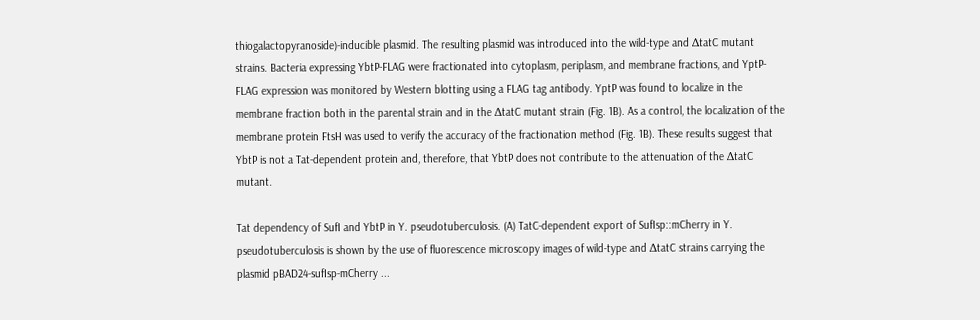thiogalactopyranoside)-inducible plasmid. The resulting plasmid was introduced into the wild-type and ΔtatC mutant strains. Bacteria expressing YbtP-FLAG were fractionated into cytoplasm, periplasm, and membrane fractions, and YptP-FLAG expression was monitored by Western blotting using a FLAG tag antibody. YptP was found to localize in the membrane fraction both in the parental strain and in the ΔtatC mutant strain (Fig. 1B). As a control, the localization of the membrane protein FtsH was used to verify the accuracy of the fractionation method (Fig. 1B). These results suggest that YbtP is not a Tat-dependent protein and, therefore, that YbtP does not contribute to the attenuation of the ΔtatC mutant.

Tat dependency of SufI and YbtP in Y. pseudotuberculosis. (A) TatC-dependent export of SufIsp::mCherry in Y. pseudotuberculosis is shown by the use of fluorescence microscopy images of wild-type and ΔtatC strains carrying the plasmid pBAD24-sufIsp-mCherry ...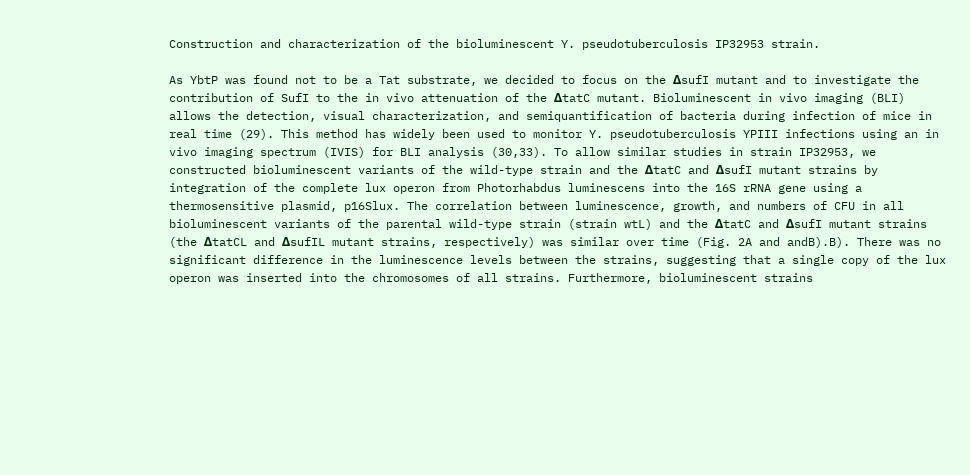Construction and characterization of the bioluminescent Y. pseudotuberculosis IP32953 strain.

As YbtP was found not to be a Tat substrate, we decided to focus on the ΔsufI mutant and to investigate the contribution of SufI to the in vivo attenuation of the ΔtatC mutant. Bioluminescent in vivo imaging (BLI) allows the detection, visual characterization, and semiquantification of bacteria during infection of mice in real time (29). This method has widely been used to monitor Y. pseudotuberculosis YPIII infections using an in vivo imaging spectrum (IVIS) for BLI analysis (30,33). To allow similar studies in strain IP32953, we constructed bioluminescent variants of the wild-type strain and the ΔtatC and ΔsufI mutant strains by integration of the complete lux operon from Photorhabdus luminescens into the 16S rRNA gene using a thermosensitive plasmid, p16Slux. The correlation between luminescence, growth, and numbers of CFU in all bioluminescent variants of the parental wild-type strain (strain wtL) and the ΔtatC and ΔsufI mutant strains (the ΔtatCL and ΔsufIL mutant strains, respectively) was similar over time (Fig. 2A and andB).B). There was no significant difference in the luminescence levels between the strains, suggesting that a single copy of the lux operon was inserted into the chromosomes of all strains. Furthermore, bioluminescent strains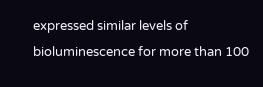expressed similar levels of bioluminescence for more than 100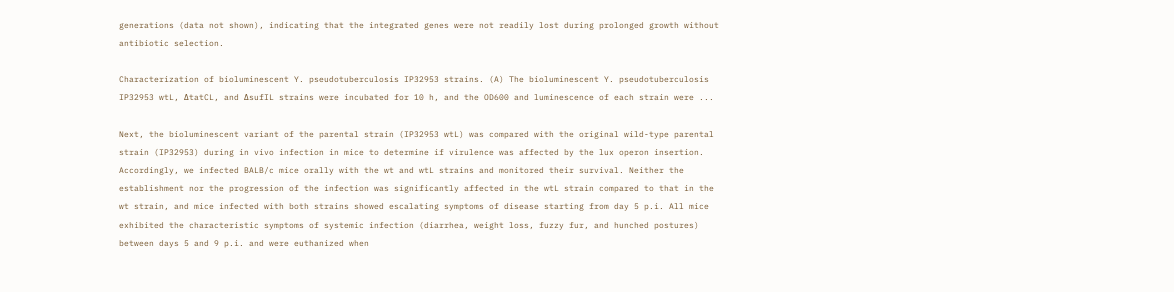generations (data not shown), indicating that the integrated genes were not readily lost during prolonged growth without antibiotic selection.

Characterization of bioluminescent Y. pseudotuberculosis IP32953 strains. (A) The bioluminescent Y. pseudotuberculosis IP32953 wtL, ΔtatCL, and ΔsufIL strains were incubated for 10 h, and the OD600 and luminescence of each strain were ...

Next, the bioluminescent variant of the parental strain (IP32953 wtL) was compared with the original wild-type parental strain (IP32953) during in vivo infection in mice to determine if virulence was affected by the lux operon insertion. Accordingly, we infected BALB/c mice orally with the wt and wtL strains and monitored their survival. Neither the establishment nor the progression of the infection was significantly affected in the wtL strain compared to that in the wt strain, and mice infected with both strains showed escalating symptoms of disease starting from day 5 p.i. All mice exhibited the characteristic symptoms of systemic infection (diarrhea, weight loss, fuzzy fur, and hunched postures) between days 5 and 9 p.i. and were euthanized when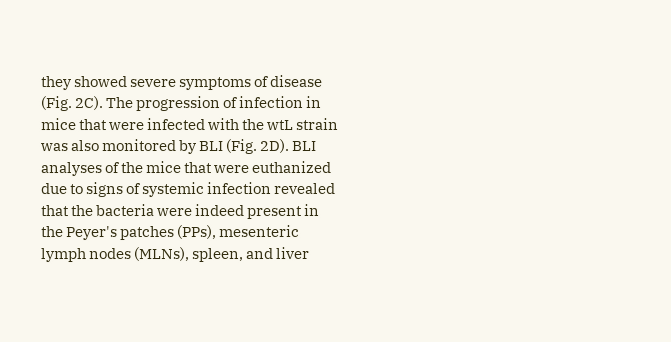they showed severe symptoms of disease (Fig. 2C). The progression of infection in mice that were infected with the wtL strain was also monitored by BLI (Fig. 2D). BLI analyses of the mice that were euthanized due to signs of systemic infection revealed that the bacteria were indeed present in the Peyer's patches (PPs), mesenteric lymph nodes (MLNs), spleen, and liver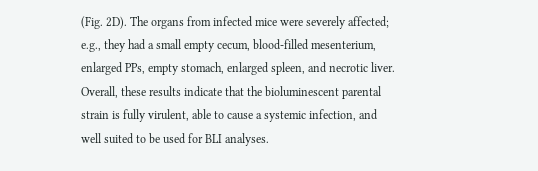(Fig. 2D). The organs from infected mice were severely affected; e.g., they had a small empty cecum, blood-filled mesenterium, enlarged PPs, empty stomach, enlarged spleen, and necrotic liver. Overall, these results indicate that the bioluminescent parental strain is fully virulent, able to cause a systemic infection, and well suited to be used for BLI analyses.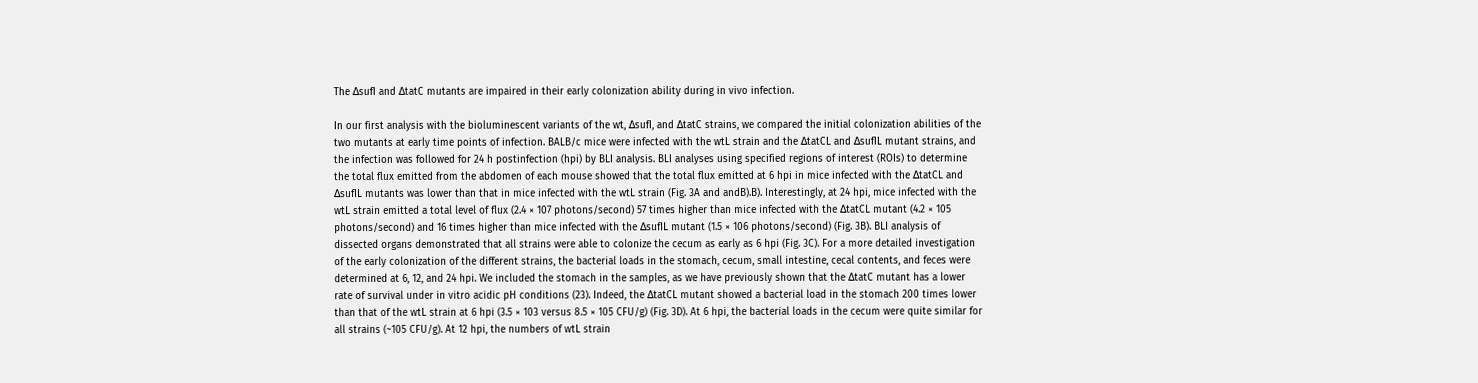The ΔsufI and ΔtatC mutants are impaired in their early colonization ability during in vivo infection.

In our first analysis with the bioluminescent variants of the wt, ΔsufI, and ΔtatC strains, we compared the initial colonization abilities of the two mutants at early time points of infection. BALB/c mice were infected with the wtL strain and the ΔtatCL and ΔsufIL mutant strains, and the infection was followed for 24 h postinfection (hpi) by BLI analysis. BLI analyses using specified regions of interest (ROIs) to determine the total flux emitted from the abdomen of each mouse showed that the total flux emitted at 6 hpi in mice infected with the ΔtatCL and ΔsufIL mutants was lower than that in mice infected with the wtL strain (Fig. 3A and andB).B). Interestingly, at 24 hpi, mice infected with the wtL strain emitted a total level of flux (2.4 × 107 photons/second) 57 times higher than mice infected with the ΔtatCL mutant (4.2 × 105 photons/second) and 16 times higher than mice infected with the ΔsufIL mutant (1.5 × 106 photons/second) (Fig. 3B). BLI analysis of dissected organs demonstrated that all strains were able to colonize the cecum as early as 6 hpi (Fig. 3C). For a more detailed investigation of the early colonization of the different strains, the bacterial loads in the stomach, cecum, small intestine, cecal contents, and feces were determined at 6, 12, and 24 hpi. We included the stomach in the samples, as we have previously shown that the ΔtatC mutant has a lower rate of survival under in vitro acidic pH conditions (23). Indeed, the ΔtatCL mutant showed a bacterial load in the stomach 200 times lower than that of the wtL strain at 6 hpi (3.5 × 103 versus 8.5 × 105 CFU/g) (Fig. 3D). At 6 hpi, the bacterial loads in the cecum were quite similar for all strains (~105 CFU/g). At 12 hpi, the numbers of wtL strain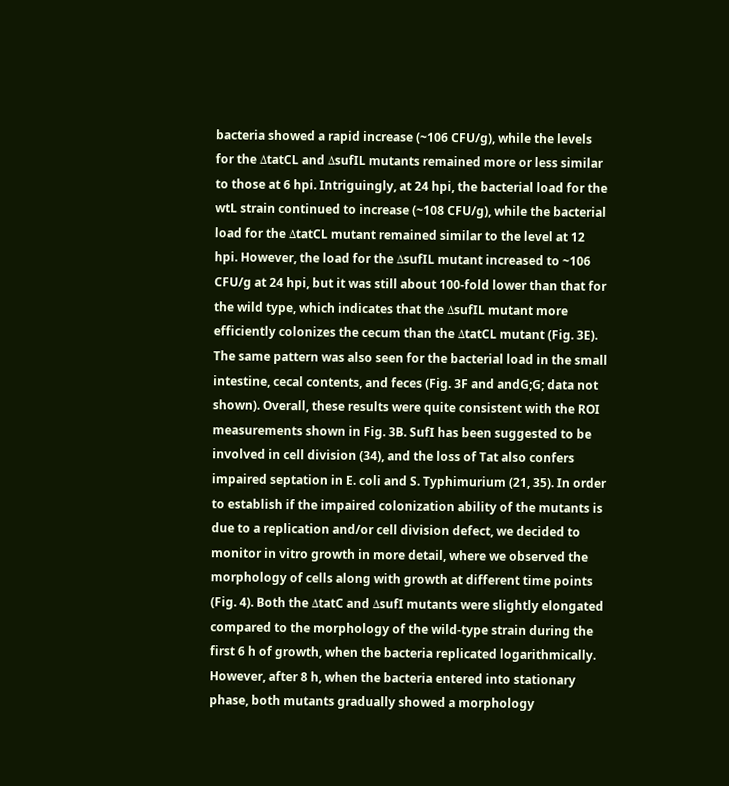bacteria showed a rapid increase (~106 CFU/g), while the levels for the ΔtatCL and ΔsufIL mutants remained more or less similar to those at 6 hpi. Intriguingly, at 24 hpi, the bacterial load for the wtL strain continued to increase (~108 CFU/g), while the bacterial load for the ΔtatCL mutant remained similar to the level at 12 hpi. However, the load for the ΔsufIL mutant increased to ~106 CFU/g at 24 hpi, but it was still about 100-fold lower than that for the wild type, which indicates that the ΔsufIL mutant more efficiently colonizes the cecum than the ΔtatCL mutant (Fig. 3E). The same pattern was also seen for the bacterial load in the small intestine, cecal contents, and feces (Fig. 3F and andG;G; data not shown). Overall, these results were quite consistent with the ROI measurements shown in Fig. 3B. SufI has been suggested to be involved in cell division (34), and the loss of Tat also confers impaired septation in E. coli and S. Typhimurium (21, 35). In order to establish if the impaired colonization ability of the mutants is due to a replication and/or cell division defect, we decided to monitor in vitro growth in more detail, where we observed the morphology of cells along with growth at different time points (Fig. 4). Both the ΔtatC and ΔsufI mutants were slightly elongated compared to the morphology of the wild-type strain during the first 6 h of growth, when the bacteria replicated logarithmically. However, after 8 h, when the bacteria entered into stationary phase, both mutants gradually showed a morphology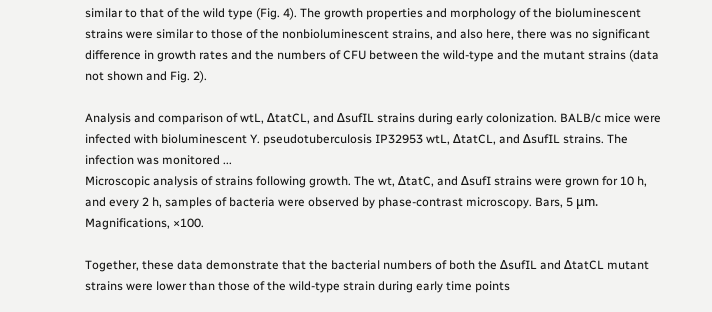similar to that of the wild type (Fig. 4). The growth properties and morphology of the bioluminescent strains were similar to those of the nonbioluminescent strains, and also here, there was no significant difference in growth rates and the numbers of CFU between the wild-type and the mutant strains (data not shown and Fig. 2).

Analysis and comparison of wtL, ΔtatCL, and ΔsufIL strains during early colonization. BALB/c mice were infected with bioluminescent Y. pseudotuberculosis IP32953 wtL, ΔtatCL, and ΔsufIL strains. The infection was monitored ...
Microscopic analysis of strains following growth. The wt, ΔtatC, and ΔsufI strains were grown for 10 h, and every 2 h, samples of bacteria were observed by phase-contrast microscopy. Bars, 5 μm. Magnifications, ×100.

Together, these data demonstrate that the bacterial numbers of both the ΔsufIL and ΔtatCL mutant strains were lower than those of the wild-type strain during early time points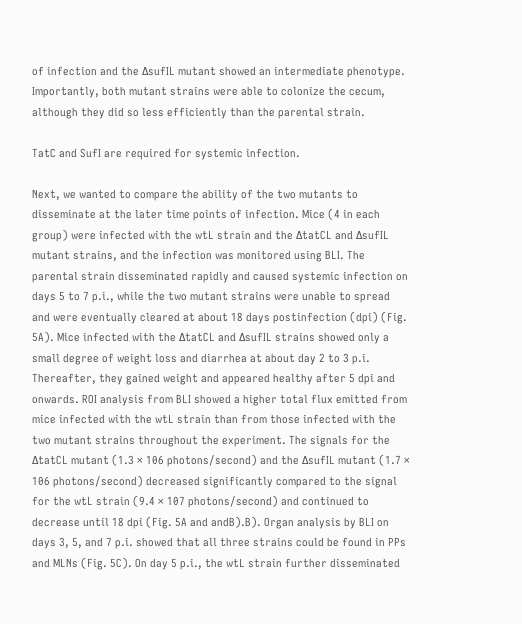of infection and the ΔsufIL mutant showed an intermediate phenotype. Importantly, both mutant strains were able to colonize the cecum, although they did so less efficiently than the parental strain.

TatC and SufI are required for systemic infection.

Next, we wanted to compare the ability of the two mutants to disseminate at the later time points of infection. Mice (4 in each group) were infected with the wtL strain and the ΔtatCL and ΔsufIL mutant strains, and the infection was monitored using BLI. The parental strain disseminated rapidly and caused systemic infection on days 5 to 7 p.i., while the two mutant strains were unable to spread and were eventually cleared at about 18 days postinfection (dpi) (Fig. 5A). Mice infected with the ΔtatCL and ΔsufIL strains showed only a small degree of weight loss and diarrhea at about day 2 to 3 p.i. Thereafter, they gained weight and appeared healthy after 5 dpi and onwards. ROI analysis from BLI showed a higher total flux emitted from mice infected with the wtL strain than from those infected with the two mutant strains throughout the experiment. The signals for the ΔtatCL mutant (1.3 × 106 photons/second) and the ΔsufIL mutant (1.7 × 106 photons/second) decreased significantly compared to the signal for the wtL strain (9.4 × 107 photons/second) and continued to decrease until 18 dpi (Fig. 5A and andB).B). Organ analysis by BLI on days 3, 5, and 7 p.i. showed that all three strains could be found in PPs and MLNs (Fig. 5C). On day 5 p.i., the wtL strain further disseminated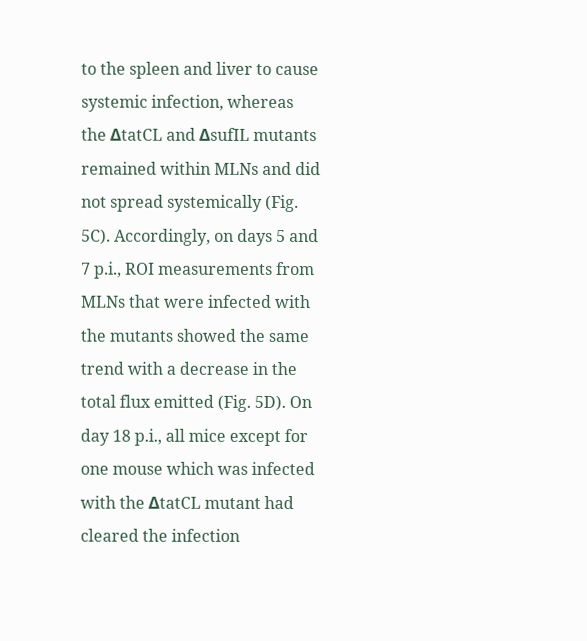to the spleen and liver to cause systemic infection, whereas the ΔtatCL and ΔsufIL mutants remained within MLNs and did not spread systemically (Fig. 5C). Accordingly, on days 5 and 7 p.i., ROI measurements from MLNs that were infected with the mutants showed the same trend with a decrease in the total flux emitted (Fig. 5D). On day 18 p.i., all mice except for one mouse which was infected with the ΔtatCL mutant had cleared the infection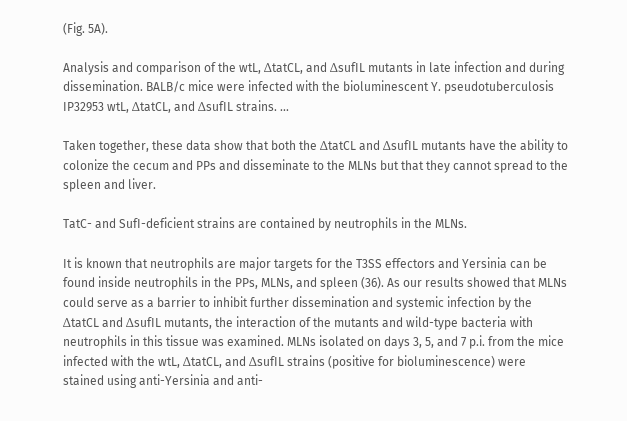(Fig. 5A).

Analysis and comparison of the wtL, ΔtatCL, and ΔsufIL mutants in late infection and during dissemination. BALB/c mice were infected with the bioluminescent Y. pseudotuberculosis IP32953 wtL, ΔtatCL, and ΔsufIL strains. ...

Taken together, these data show that both the ΔtatCL and ΔsufIL mutants have the ability to colonize the cecum and PPs and disseminate to the MLNs but that they cannot spread to the spleen and liver.

TatC- and SufI-deficient strains are contained by neutrophils in the MLNs.

It is known that neutrophils are major targets for the T3SS effectors and Yersinia can be found inside neutrophils in the PPs, MLNs, and spleen (36). As our results showed that MLNs could serve as a barrier to inhibit further dissemination and systemic infection by the ΔtatCL and ΔsufIL mutants, the interaction of the mutants and wild-type bacteria with neutrophils in this tissue was examined. MLNs isolated on days 3, 5, and 7 p.i. from the mice infected with the wtL, ΔtatCL, and ΔsufIL strains (positive for bioluminescence) were stained using anti-Yersinia and anti-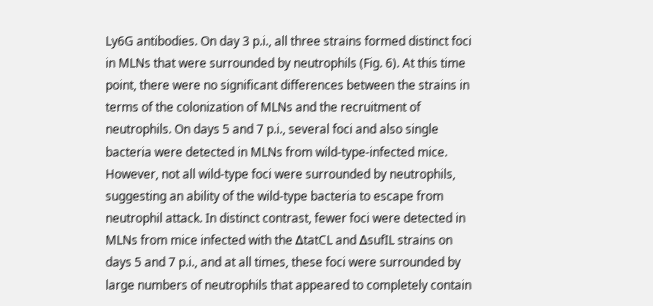Ly6G antibodies. On day 3 p.i., all three strains formed distinct foci in MLNs that were surrounded by neutrophils (Fig. 6). At this time point, there were no significant differences between the strains in terms of the colonization of MLNs and the recruitment of neutrophils. On days 5 and 7 p.i., several foci and also single bacteria were detected in MLNs from wild-type-infected mice. However, not all wild-type foci were surrounded by neutrophils, suggesting an ability of the wild-type bacteria to escape from neutrophil attack. In distinct contrast, fewer foci were detected in MLNs from mice infected with the ΔtatCL and ΔsufIL strains on days 5 and 7 p.i., and at all times, these foci were surrounded by large numbers of neutrophils that appeared to completely contain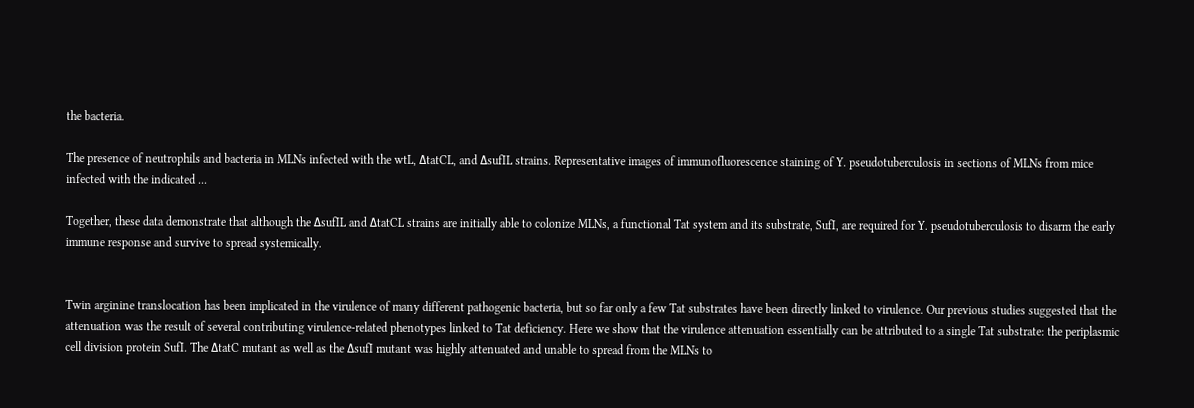the bacteria.

The presence of neutrophils and bacteria in MLNs infected with the wtL, ΔtatCL, and ΔsufIL strains. Representative images of immunofluorescence staining of Y. pseudotuberculosis in sections of MLNs from mice infected with the indicated ...

Together, these data demonstrate that although the ΔsufIL and ΔtatCL strains are initially able to colonize MLNs, a functional Tat system and its substrate, SufI, are required for Y. pseudotuberculosis to disarm the early immune response and survive to spread systemically.


Twin arginine translocation has been implicated in the virulence of many different pathogenic bacteria, but so far only a few Tat substrates have been directly linked to virulence. Our previous studies suggested that the attenuation was the result of several contributing virulence-related phenotypes linked to Tat deficiency. Here we show that the virulence attenuation essentially can be attributed to a single Tat substrate: the periplasmic cell division protein SufI. The ΔtatC mutant as well as the ΔsufI mutant was highly attenuated and unable to spread from the MLNs to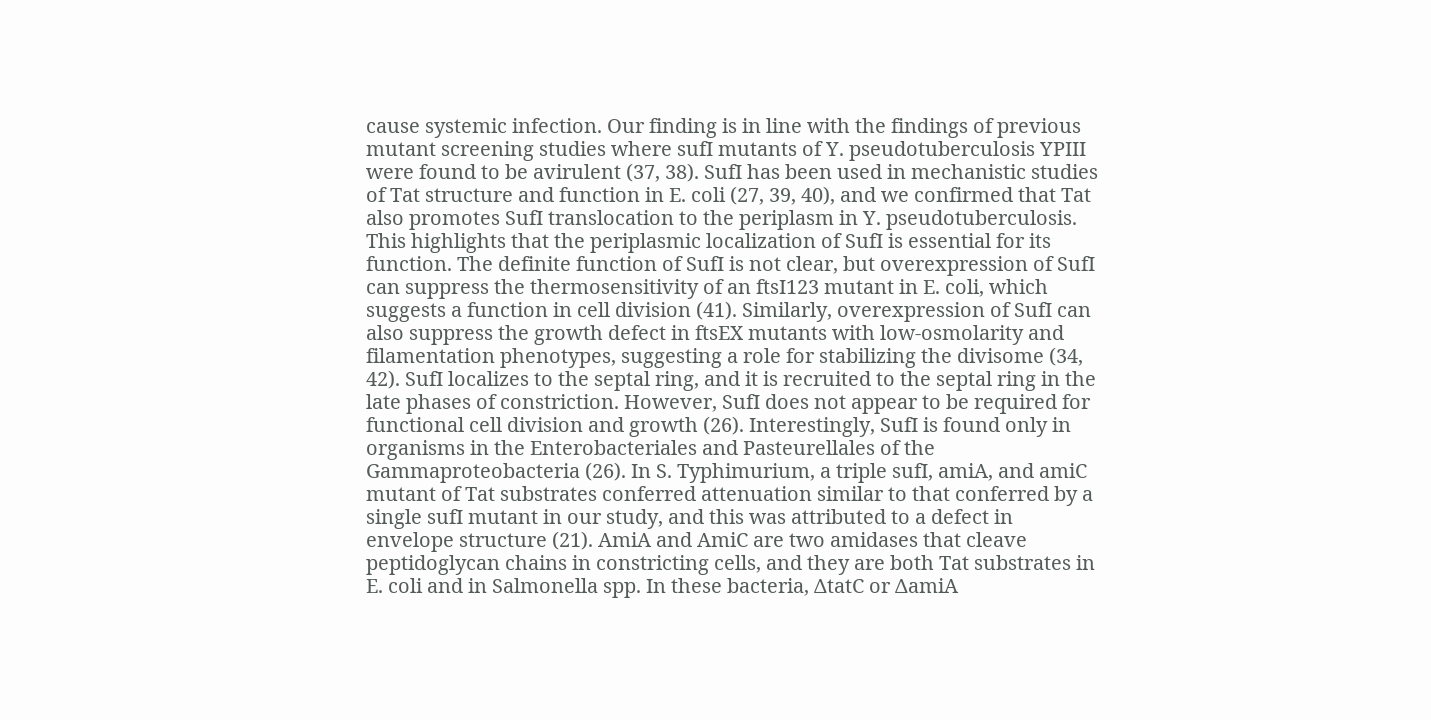cause systemic infection. Our finding is in line with the findings of previous mutant screening studies where sufI mutants of Y. pseudotuberculosis YPIII were found to be avirulent (37, 38). SufI has been used in mechanistic studies of Tat structure and function in E. coli (27, 39, 40), and we confirmed that Tat also promotes SufI translocation to the periplasm in Y. pseudotuberculosis. This highlights that the periplasmic localization of SufI is essential for its function. The definite function of SufI is not clear, but overexpression of SufI can suppress the thermosensitivity of an ftsI123 mutant in E. coli, which suggests a function in cell division (41). Similarly, overexpression of SufI can also suppress the growth defect in ftsEX mutants with low-osmolarity and filamentation phenotypes, suggesting a role for stabilizing the divisome (34, 42). SufI localizes to the septal ring, and it is recruited to the septal ring in the late phases of constriction. However, SufI does not appear to be required for functional cell division and growth (26). Interestingly, SufI is found only in organisms in the Enterobacteriales and Pasteurellales of the Gammaproteobacteria (26). In S. Typhimurium, a triple sufI, amiA, and amiC mutant of Tat substrates conferred attenuation similar to that conferred by a single sufI mutant in our study, and this was attributed to a defect in envelope structure (21). AmiA and AmiC are two amidases that cleave peptidoglycan chains in constricting cells, and they are both Tat substrates in E. coli and in Salmonella spp. In these bacteria, ΔtatC or ΔamiA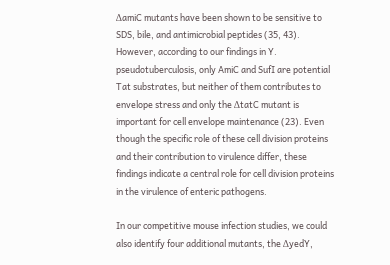ΔamiC mutants have been shown to be sensitive to SDS, bile, and antimicrobial peptides (35, 43). However, according to our findings in Y. pseudotuberculosis, only AmiC and SufI are potential Tat substrates, but neither of them contributes to envelope stress and only the ΔtatC mutant is important for cell envelope maintenance (23). Even though the specific role of these cell division proteins and their contribution to virulence differ, these findings indicate a central role for cell division proteins in the virulence of enteric pathogens.

In our competitive mouse infection studies, we could also identify four additional mutants, the ΔyedY,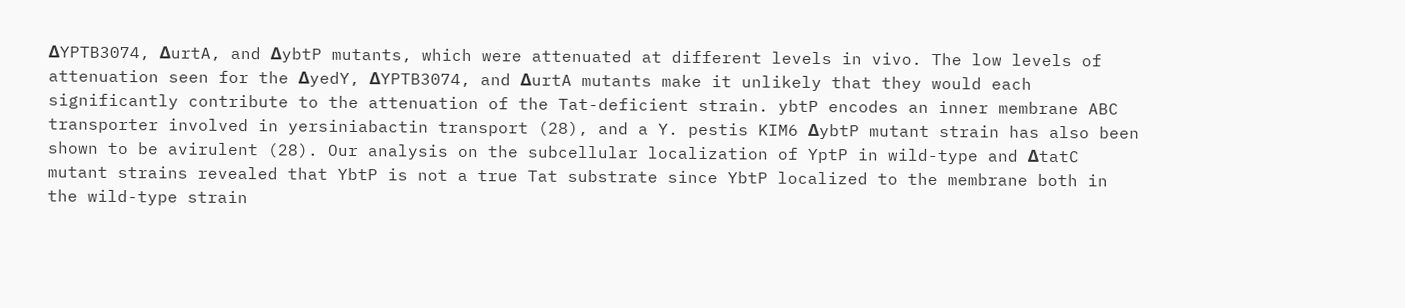ΔYPTB3074, ΔurtA, and ΔybtP mutants, which were attenuated at different levels in vivo. The low levels of attenuation seen for the ΔyedY, ΔYPTB3074, and ΔurtA mutants make it unlikely that they would each significantly contribute to the attenuation of the Tat-deficient strain. ybtP encodes an inner membrane ABC transporter involved in yersiniabactin transport (28), and a Y. pestis KIM6 ΔybtP mutant strain has also been shown to be avirulent (28). Our analysis on the subcellular localization of YptP in wild-type and ΔtatC mutant strains revealed that YbtP is not a true Tat substrate since YbtP localized to the membrane both in the wild-type strain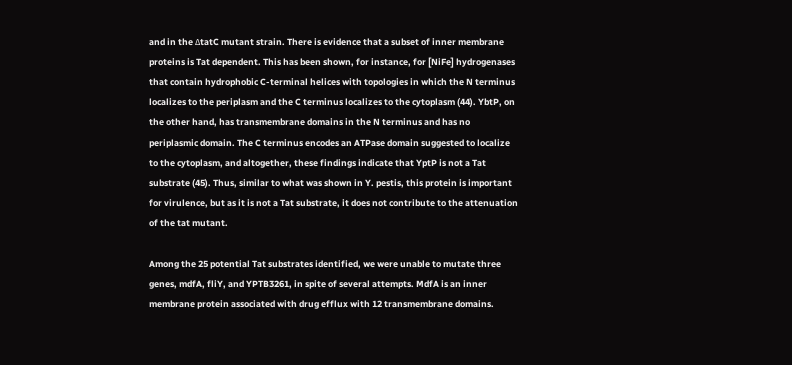and in the ΔtatC mutant strain. There is evidence that a subset of inner membrane proteins is Tat dependent. This has been shown, for instance, for [NiFe] hydrogenases that contain hydrophobic C-terminal helices with topologies in which the N terminus localizes to the periplasm and the C terminus localizes to the cytoplasm (44). YbtP, on the other hand, has transmembrane domains in the N terminus and has no periplasmic domain. The C terminus encodes an ATPase domain suggested to localize to the cytoplasm, and altogether, these findings indicate that YptP is not a Tat substrate (45). Thus, similar to what was shown in Y. pestis, this protein is important for virulence, but as it is not a Tat substrate, it does not contribute to the attenuation of the tat mutant.

Among the 25 potential Tat substrates identified, we were unable to mutate three genes, mdfA, fliY, and YPTB3261, in spite of several attempts. MdfA is an inner membrane protein associated with drug efflux with 12 transmembrane domains.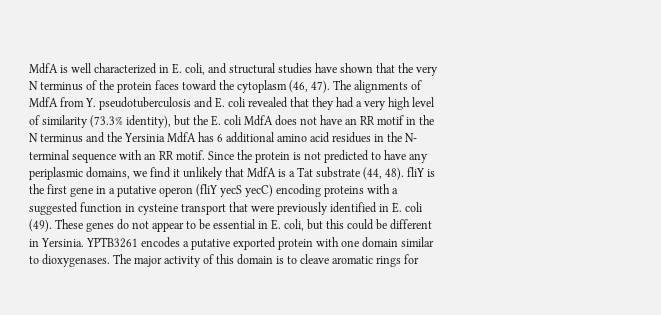MdfA is well characterized in E. coli, and structural studies have shown that the very N terminus of the protein faces toward the cytoplasm (46, 47). The alignments of MdfA from Y. pseudotuberculosis and E. coli revealed that they had a very high level of similarity (73.3% identity), but the E. coli MdfA does not have an RR motif in the N terminus and the Yersinia MdfA has 6 additional amino acid residues in the N-terminal sequence with an RR motif. Since the protein is not predicted to have any periplasmic domains, we find it unlikely that MdfA is a Tat substrate (44, 48). fliY is the first gene in a putative operon (fliY yecS yecC) encoding proteins with a suggested function in cysteine transport that were previously identified in E. coli (49). These genes do not appear to be essential in E. coli, but this could be different in Yersinia. YPTB3261 encodes a putative exported protein with one domain similar to dioxygenases. The major activity of this domain is to cleave aromatic rings for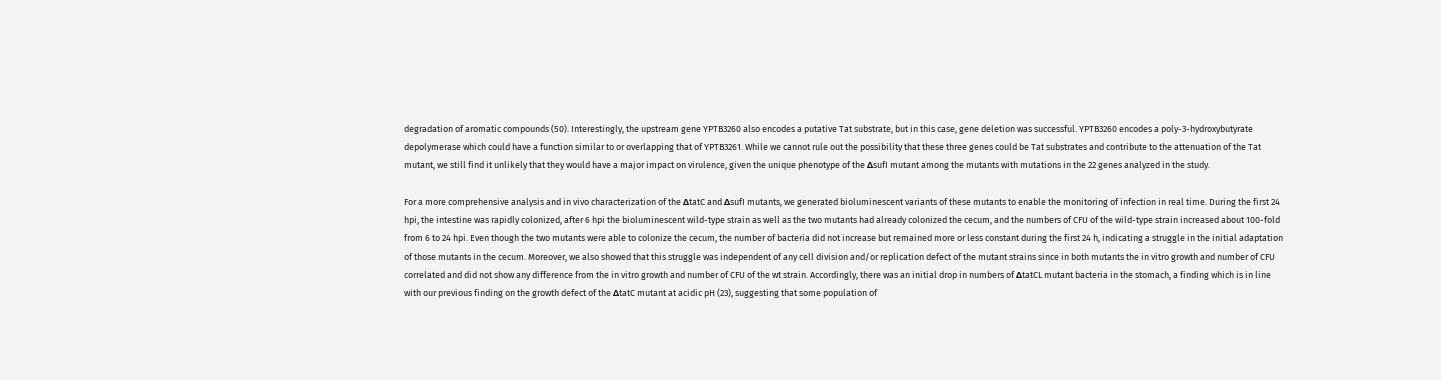degradation of aromatic compounds (50). Interestingly, the upstream gene YPTB3260 also encodes a putative Tat substrate, but in this case, gene deletion was successful. YPTB3260 encodes a poly-3-hydroxybutyrate depolymerase which could have a function similar to or overlapping that of YPTB3261. While we cannot rule out the possibility that these three genes could be Tat substrates and contribute to the attenuation of the Tat mutant, we still find it unlikely that they would have a major impact on virulence, given the unique phenotype of the ΔsufI mutant among the mutants with mutations in the 22 genes analyzed in the study.

For a more comprehensive analysis and in vivo characterization of the ΔtatC and ΔsufI mutants, we generated bioluminescent variants of these mutants to enable the monitoring of infection in real time. During the first 24 hpi, the intestine was rapidly colonized, after 6 hpi the bioluminescent wild-type strain as well as the two mutants had already colonized the cecum, and the numbers of CFU of the wild-type strain increased about 100-fold from 6 to 24 hpi. Even though the two mutants were able to colonize the cecum, the number of bacteria did not increase but remained more or less constant during the first 24 h, indicating a struggle in the initial adaptation of those mutants in the cecum. Moreover, we also showed that this struggle was independent of any cell division and/or replication defect of the mutant strains since in both mutants the in vitro growth and number of CFU correlated and did not show any difference from the in vitro growth and number of CFU of the wt strain. Accordingly, there was an initial drop in numbers of ΔtatCL mutant bacteria in the stomach, a finding which is in line with our previous finding on the growth defect of the ΔtatC mutant at acidic pH (23), suggesting that some population of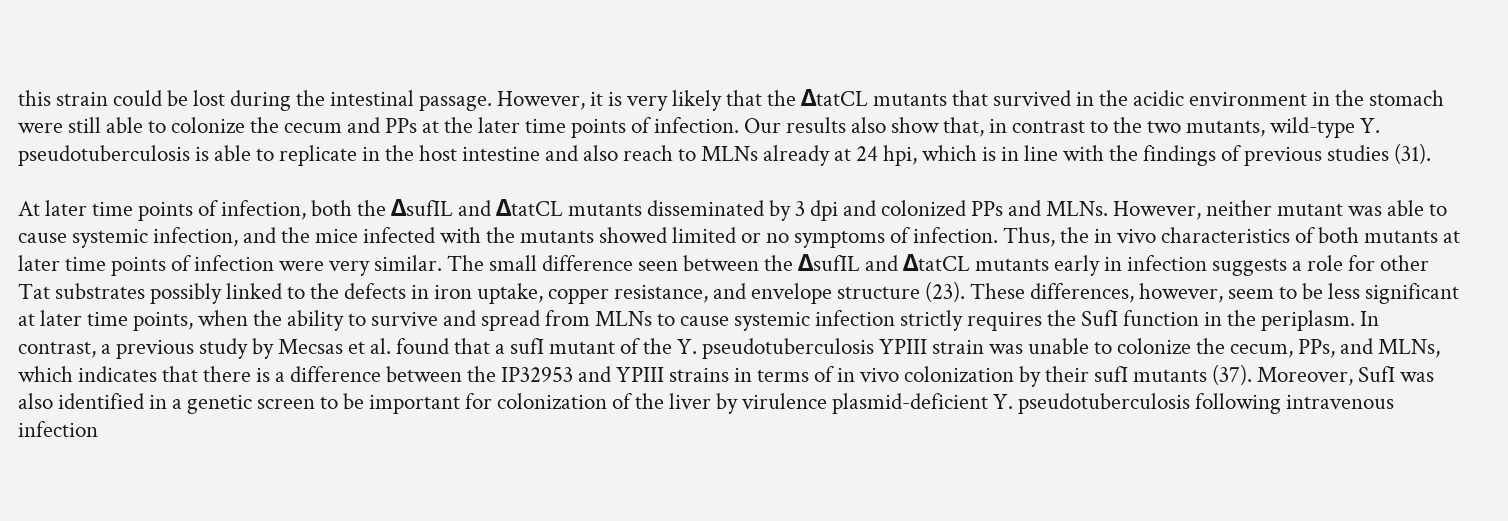this strain could be lost during the intestinal passage. However, it is very likely that the ΔtatCL mutants that survived in the acidic environment in the stomach were still able to colonize the cecum and PPs at the later time points of infection. Our results also show that, in contrast to the two mutants, wild-type Y. pseudotuberculosis is able to replicate in the host intestine and also reach to MLNs already at 24 hpi, which is in line with the findings of previous studies (31).

At later time points of infection, both the ΔsufIL and ΔtatCL mutants disseminated by 3 dpi and colonized PPs and MLNs. However, neither mutant was able to cause systemic infection, and the mice infected with the mutants showed limited or no symptoms of infection. Thus, the in vivo characteristics of both mutants at later time points of infection were very similar. The small difference seen between the ΔsufIL and ΔtatCL mutants early in infection suggests a role for other Tat substrates possibly linked to the defects in iron uptake, copper resistance, and envelope structure (23). These differences, however, seem to be less significant at later time points, when the ability to survive and spread from MLNs to cause systemic infection strictly requires the SufI function in the periplasm. In contrast, a previous study by Mecsas et al. found that a sufI mutant of the Y. pseudotuberculosis YPIII strain was unable to colonize the cecum, PPs, and MLNs, which indicates that there is a difference between the IP32953 and YPIII strains in terms of in vivo colonization by their sufI mutants (37). Moreover, SufI was also identified in a genetic screen to be important for colonization of the liver by virulence plasmid-deficient Y. pseudotuberculosis following intravenous infection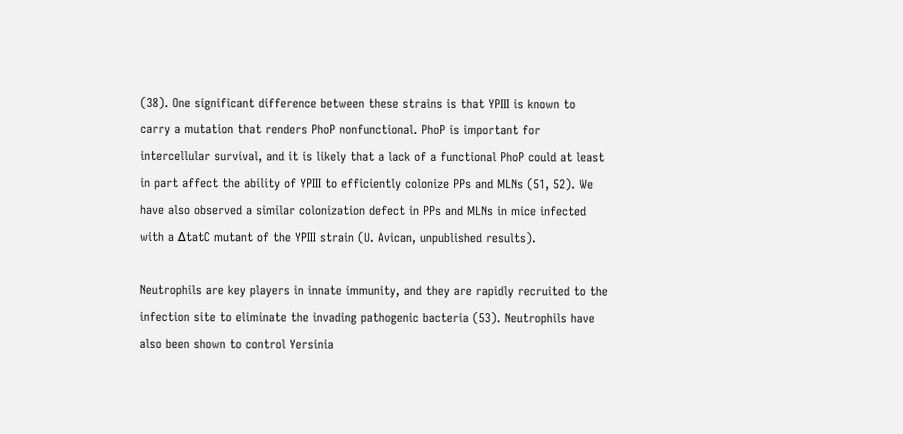(38). One significant difference between these strains is that YPIII is known to carry a mutation that renders PhoP nonfunctional. PhoP is important for intercellular survival, and it is likely that a lack of a functional PhoP could at least in part affect the ability of YPIII to efficiently colonize PPs and MLNs (51, 52). We have also observed a similar colonization defect in PPs and MLNs in mice infected with a ΔtatC mutant of the YPIII strain (U. Avican, unpublished results).

Neutrophils are key players in innate immunity, and they are rapidly recruited to the infection site to eliminate the invading pathogenic bacteria (53). Neutrophils have also been shown to control Yersinia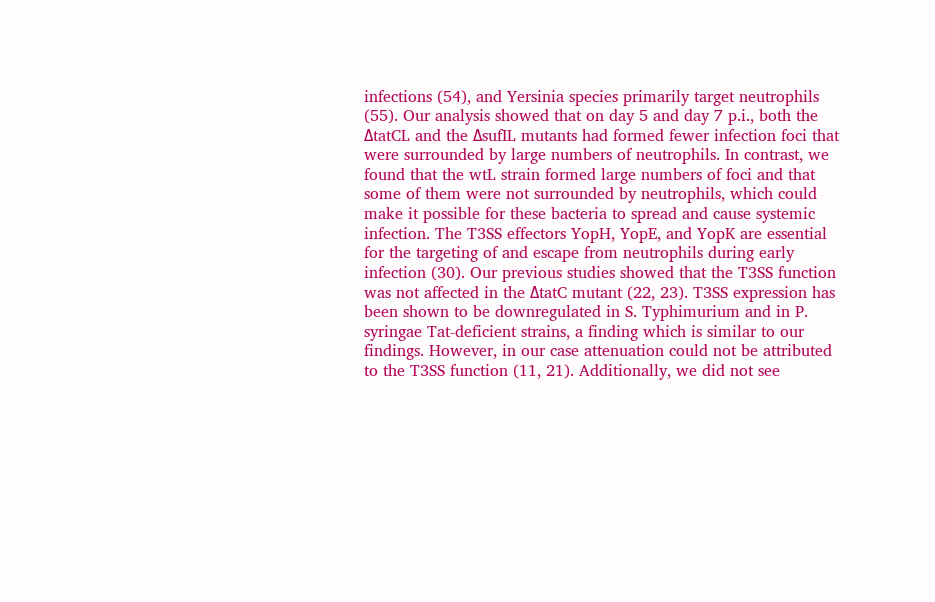infections (54), and Yersinia species primarily target neutrophils (55). Our analysis showed that on day 5 and day 7 p.i., both the ΔtatCL and the ΔsufIL mutants had formed fewer infection foci that were surrounded by large numbers of neutrophils. In contrast, we found that the wtL strain formed large numbers of foci and that some of them were not surrounded by neutrophils, which could make it possible for these bacteria to spread and cause systemic infection. The T3SS effectors YopH, YopE, and YopK are essential for the targeting of and escape from neutrophils during early infection (30). Our previous studies showed that the T3SS function was not affected in the ΔtatC mutant (22, 23). T3SS expression has been shown to be downregulated in S. Typhimurium and in P. syringae Tat-deficient strains, a finding which is similar to our findings. However, in our case attenuation could not be attributed to the T3SS function (11, 21). Additionally, we did not see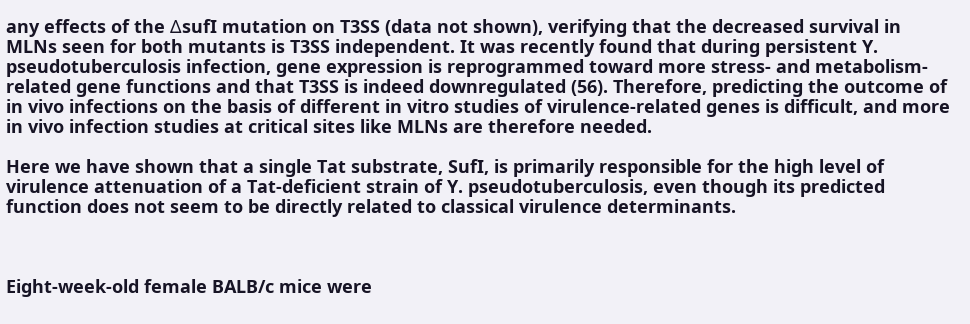any effects of the ΔsufI mutation on T3SS (data not shown), verifying that the decreased survival in MLNs seen for both mutants is T3SS independent. It was recently found that during persistent Y. pseudotuberculosis infection, gene expression is reprogrammed toward more stress- and metabolism-related gene functions and that T3SS is indeed downregulated (56). Therefore, predicting the outcome of in vivo infections on the basis of different in vitro studies of virulence-related genes is difficult, and more in vivo infection studies at critical sites like MLNs are therefore needed.

Here we have shown that a single Tat substrate, SufI, is primarily responsible for the high level of virulence attenuation of a Tat-deficient strain of Y. pseudotuberculosis, even though its predicted function does not seem to be directly related to classical virulence determinants.



Eight-week-old female BALB/c mice were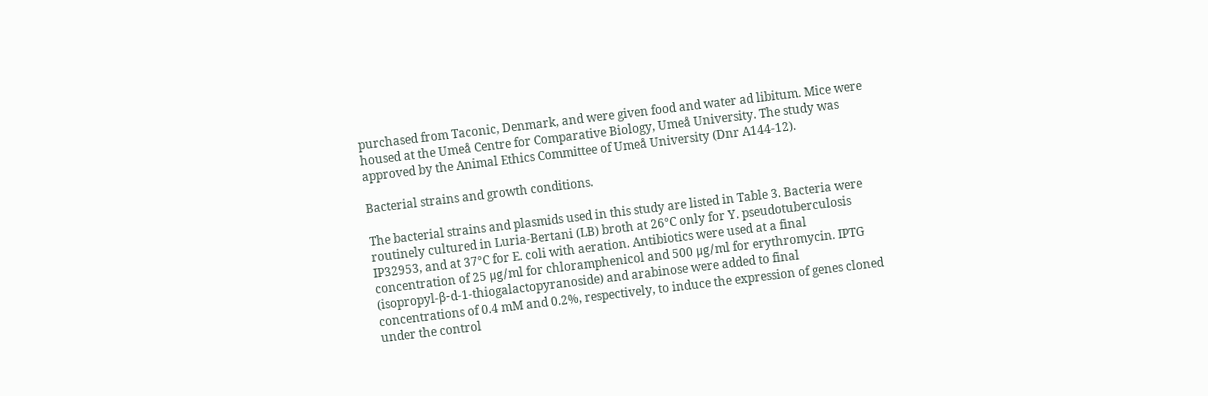purchased from Taconic, Denmark, and were given food and water ad libitum. Mice were housed at the Umeå Centre for Comparative Biology, Umeå University. The study was approved by the Animal Ethics Committee of Umeå University (Dnr A144-12).

Bacterial strains and growth conditions.

The bacterial strains and plasmids used in this study are listed in Table 3. Bacteria were routinely cultured in Luria-Bertani (LB) broth at 26°C only for Y. pseudotuberculosis IP32953, and at 37°C for E. coli with aeration. Antibiotics were used at a final concentration of 25 μg/ml for chloramphenicol and 500 μg/ml for erythromycin. IPTG (isopropyl-β-d-1-thiogalactopyranoside) and arabinose were added to final concentrations of 0.4 mM and 0.2%, respectively, to induce the expression of genes cloned under the control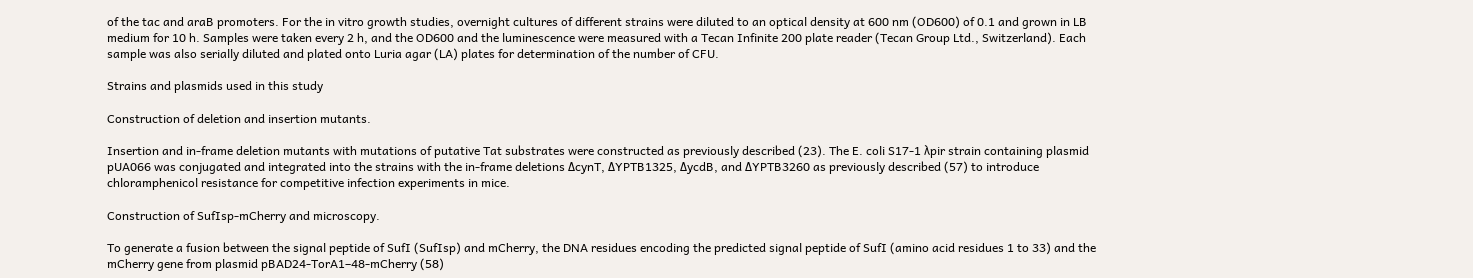of the tac and araB promoters. For the in vitro growth studies, overnight cultures of different strains were diluted to an optical density at 600 nm (OD600) of 0.1 and grown in LB medium for 10 h. Samples were taken every 2 h, and the OD600 and the luminescence were measured with a Tecan Infinite 200 plate reader (Tecan Group Ltd., Switzerland). Each sample was also serially diluted and plated onto Luria agar (LA) plates for determination of the number of CFU.

Strains and plasmids used in this study

Construction of deletion and insertion mutants.

Insertion and in-frame deletion mutants with mutations of putative Tat substrates were constructed as previously described (23). The E. coli S17-1 λpir strain containing plasmid pUA066 was conjugated and integrated into the strains with the in-frame deletions ΔcynT, ΔYPTB1325, ΔycdB, and ΔYPTB3260 as previously described (57) to introduce chloramphenicol resistance for competitive infection experiments in mice.

Construction of SufIsp-mCherry and microscopy.

To generate a fusion between the signal peptide of SufI (SufIsp) and mCherry, the DNA residues encoding the predicted signal peptide of SufI (amino acid residues 1 to 33) and the mCherry gene from plasmid pBAD24-TorA1–48-mCherry (58)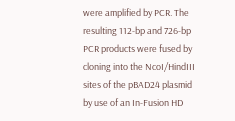were amplified by PCR. The resulting 112-bp and 726-bp PCR products were fused by cloning into the NcoI/HindIII sites of the pBAD24 plasmid by use of an In-Fusion HD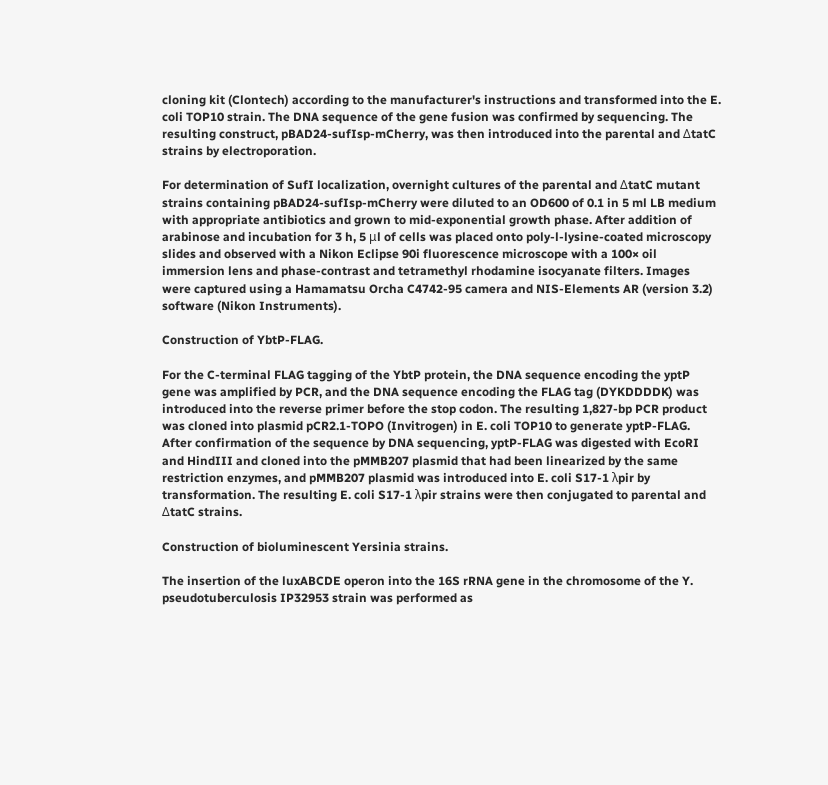cloning kit (Clontech) according to the manufacturer's instructions and transformed into the E. coli TOP10 strain. The DNA sequence of the gene fusion was confirmed by sequencing. The resulting construct, pBAD24-sufIsp-mCherry, was then introduced into the parental and ΔtatC strains by electroporation.

For determination of SufI localization, overnight cultures of the parental and ΔtatC mutant strains containing pBAD24-sufIsp-mCherry were diluted to an OD600 of 0.1 in 5 ml LB medium with appropriate antibiotics and grown to mid-exponential growth phase. After addition of arabinose and incubation for 3 h, 5 μl of cells was placed onto poly-l-lysine-coated microscopy slides and observed with a Nikon Eclipse 90i fluorescence microscope with a 100× oil immersion lens and phase-contrast and tetramethyl rhodamine isocyanate filters. Images were captured using a Hamamatsu Orcha C4742-95 camera and NIS-Elements AR (version 3.2) software (Nikon Instruments).

Construction of YbtP-FLAG.

For the C-terminal FLAG tagging of the YbtP protein, the DNA sequence encoding the yptP gene was amplified by PCR, and the DNA sequence encoding the FLAG tag (DYKDDDDK) was introduced into the reverse primer before the stop codon. The resulting 1,827-bp PCR product was cloned into plasmid pCR2.1-TOPO (Invitrogen) in E. coli TOP10 to generate yptP-FLAG. After confirmation of the sequence by DNA sequencing, yptP-FLAG was digested with EcoRI and HindIII and cloned into the pMMB207 plasmid that had been linearized by the same restriction enzymes, and pMMB207 plasmid was introduced into E. coli S17-1 λpir by transformation. The resulting E. coli S17-1 λpir strains were then conjugated to parental and ΔtatC strains.

Construction of bioluminescent Yersinia strains.

The insertion of the luxABCDE operon into the 16S rRNA gene in the chromosome of the Y. pseudotuberculosis IP32953 strain was performed as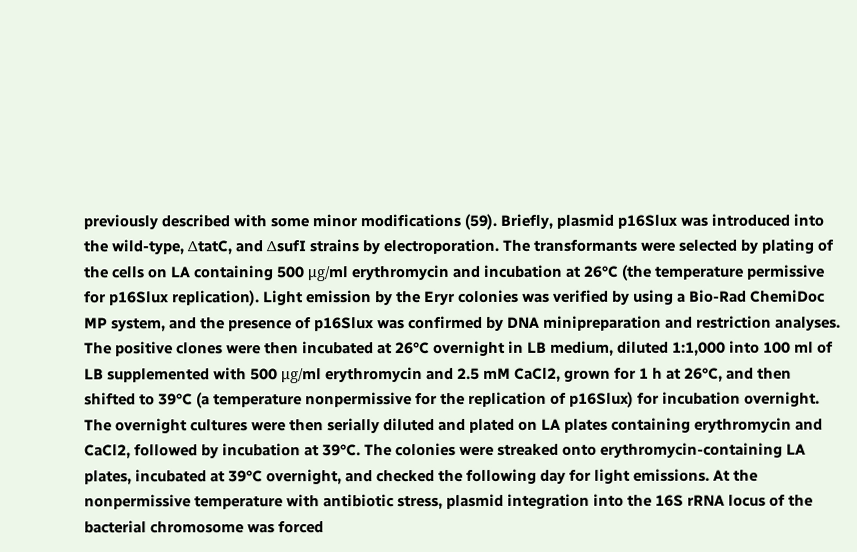previously described with some minor modifications (59). Briefly, plasmid p16Slux was introduced into the wild-type, ΔtatC, and ΔsufI strains by electroporation. The transformants were selected by plating of the cells on LA containing 500 μg/ml erythromycin and incubation at 26°C (the temperature permissive for p16Slux replication). Light emission by the Eryr colonies was verified by using a Bio-Rad ChemiDoc MP system, and the presence of p16Slux was confirmed by DNA minipreparation and restriction analyses. The positive clones were then incubated at 26°C overnight in LB medium, diluted 1:1,000 into 100 ml of LB supplemented with 500 μg/ml erythromycin and 2.5 mM CaCl2, grown for 1 h at 26°C, and then shifted to 39°C (a temperature nonpermissive for the replication of p16Slux) for incubation overnight. The overnight cultures were then serially diluted and plated on LA plates containing erythromycin and CaCl2, followed by incubation at 39°C. The colonies were streaked onto erythromycin-containing LA plates, incubated at 39°C overnight, and checked the following day for light emissions. At the nonpermissive temperature with antibiotic stress, plasmid integration into the 16S rRNA locus of the bacterial chromosome was forced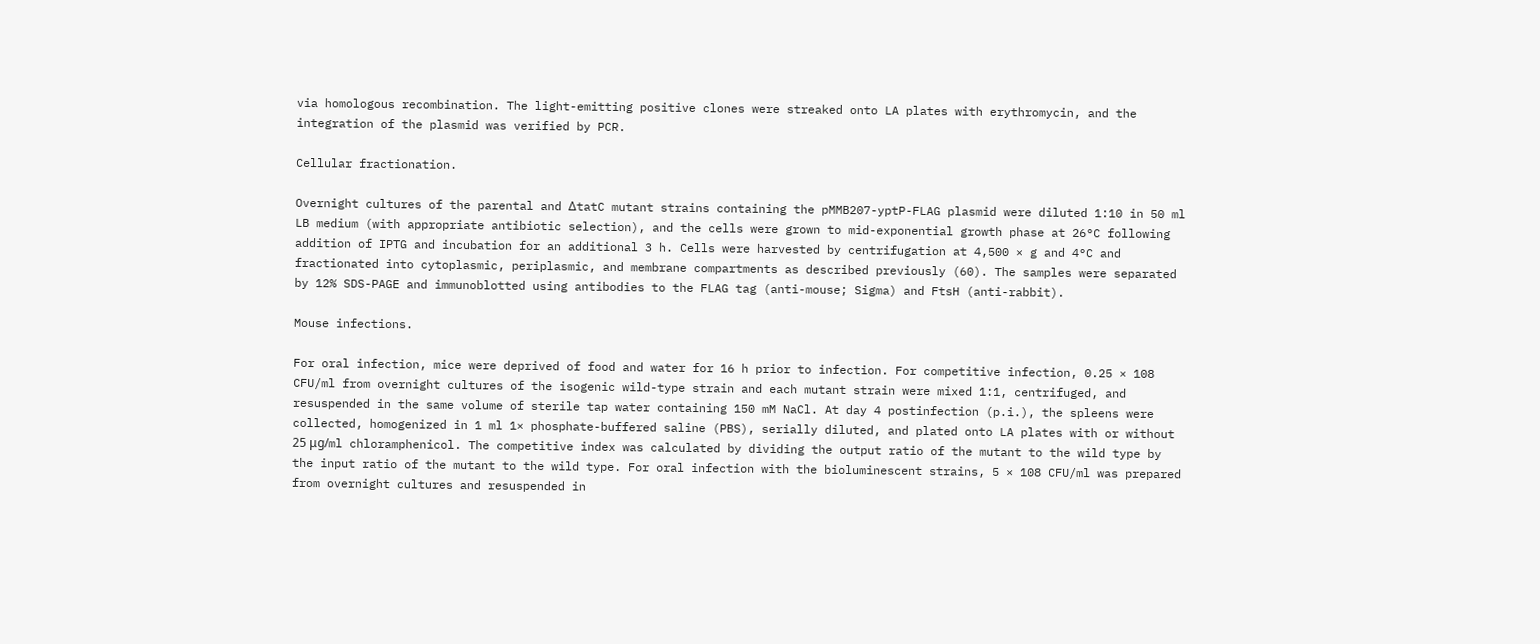via homologous recombination. The light-emitting positive clones were streaked onto LA plates with erythromycin, and the integration of the plasmid was verified by PCR.

Cellular fractionation.

Overnight cultures of the parental and ΔtatC mutant strains containing the pMMB207-yptP-FLAG plasmid were diluted 1:10 in 50 ml LB medium (with appropriate antibiotic selection), and the cells were grown to mid-exponential growth phase at 26°C following addition of IPTG and incubation for an additional 3 h. Cells were harvested by centrifugation at 4,500 × g and 4°C and fractionated into cytoplasmic, periplasmic, and membrane compartments as described previously (60). The samples were separated by 12% SDS-PAGE and immunoblotted using antibodies to the FLAG tag (anti-mouse; Sigma) and FtsH (anti-rabbit).

Mouse infections.

For oral infection, mice were deprived of food and water for 16 h prior to infection. For competitive infection, 0.25 × 108 CFU/ml from overnight cultures of the isogenic wild-type strain and each mutant strain were mixed 1:1, centrifuged, and resuspended in the same volume of sterile tap water containing 150 mM NaCl. At day 4 postinfection (p.i.), the spleens were collected, homogenized in 1 ml 1× phosphate-buffered saline (PBS), serially diluted, and plated onto LA plates with or without 25 μg/ml chloramphenicol. The competitive index was calculated by dividing the output ratio of the mutant to the wild type by the input ratio of the mutant to the wild type. For oral infection with the bioluminescent strains, 5 × 108 CFU/ml was prepared from overnight cultures and resuspended in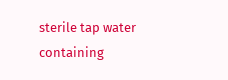sterile tap water containing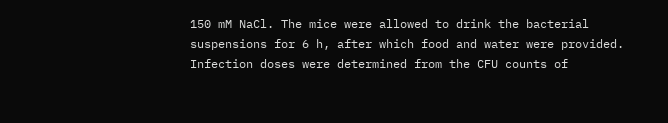150 mM NaCl. The mice were allowed to drink the bacterial suspensions for 6 h, after which food and water were provided. Infection doses were determined from the CFU counts of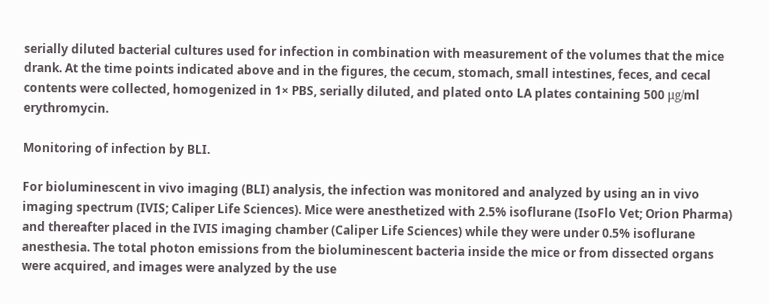serially diluted bacterial cultures used for infection in combination with measurement of the volumes that the mice drank. At the time points indicated above and in the figures, the cecum, stomach, small intestines, feces, and cecal contents were collected, homogenized in 1× PBS, serially diluted, and plated onto LA plates containing 500 μg/ml erythromycin.

Monitoring of infection by BLI.

For bioluminescent in vivo imaging (BLI) analysis, the infection was monitored and analyzed by using an in vivo imaging spectrum (IVIS; Caliper Life Sciences). Mice were anesthetized with 2.5% isoflurane (IsoFlo Vet; Orion Pharma) and thereafter placed in the IVIS imaging chamber (Caliper Life Sciences) while they were under 0.5% isoflurane anesthesia. The total photon emissions from the bioluminescent bacteria inside the mice or from dissected organs were acquired, and images were analyzed by the use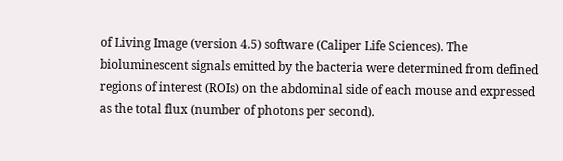of Living Image (version 4.5) software (Caliper Life Sciences). The bioluminescent signals emitted by the bacteria were determined from defined regions of interest (ROIs) on the abdominal side of each mouse and expressed as the total flux (number of photons per second).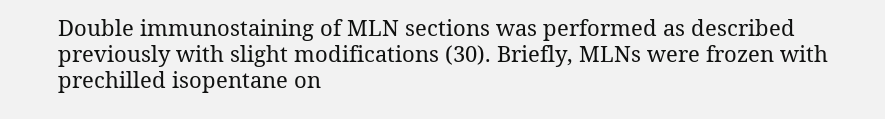Double immunostaining of MLN sections was performed as described previously with slight modifications (30). Briefly, MLNs were frozen with prechilled isopentane on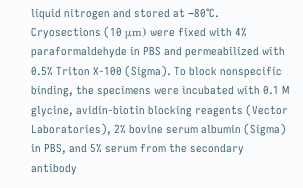liquid nitrogen and stored at −80°C. Cryosections (10 μm) were fixed with 4% paraformaldehyde in PBS and permeabilized with 0.5% Triton X-100 (Sigma). To block nonspecific binding, the specimens were incubated with 0.1 M glycine, avidin-biotin blocking reagents (Vector Laboratories), 2% bovine serum albumin (Sigma) in PBS, and 5% serum from the secondary antibody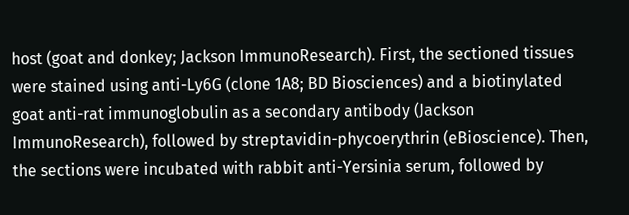host (goat and donkey; Jackson ImmunoResearch). First, the sectioned tissues were stained using anti-Ly6G (clone 1A8; BD Biosciences) and a biotinylated goat anti-rat immunoglobulin as a secondary antibody (Jackson ImmunoResearch), followed by streptavidin-phycoerythrin (eBioscience). Then, the sections were incubated with rabbit anti-Yersinia serum, followed by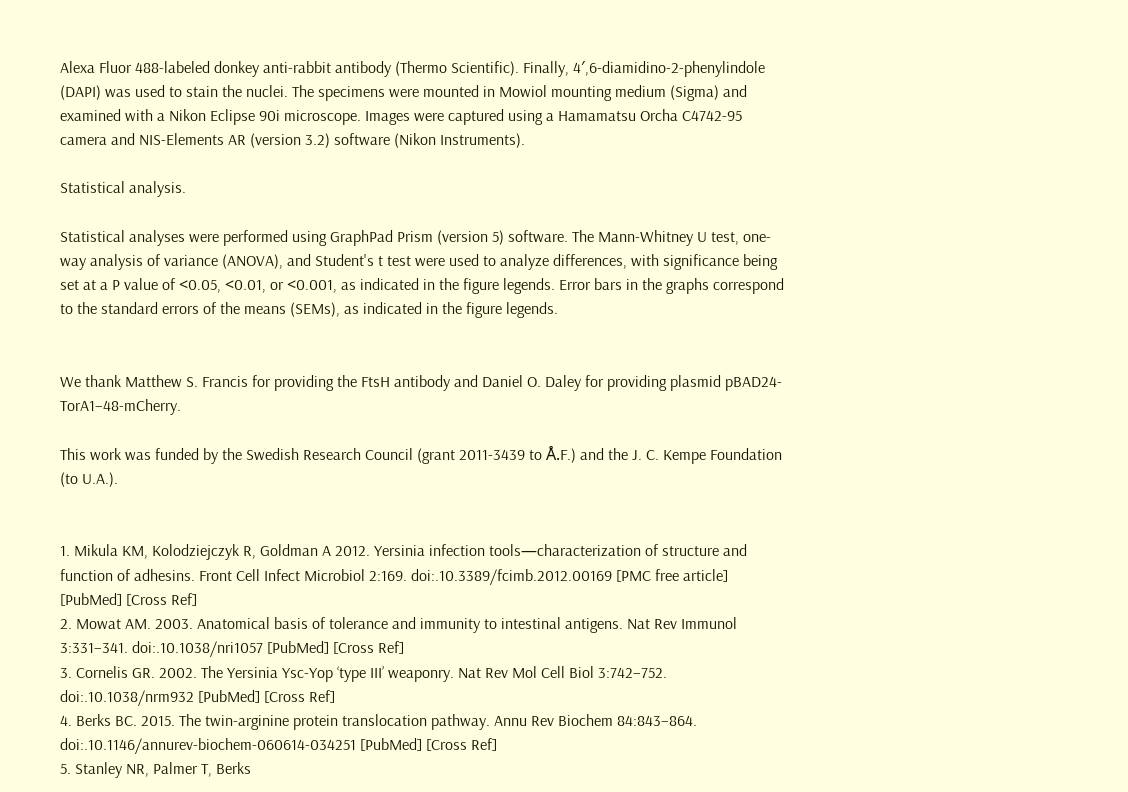Alexa Fluor 488-labeled donkey anti-rabbit antibody (Thermo Scientific). Finally, 4′,6-diamidino-2-phenylindole (DAPI) was used to stain the nuclei. The specimens were mounted in Mowiol mounting medium (Sigma) and examined with a Nikon Eclipse 90i microscope. Images were captured using a Hamamatsu Orcha C4742-95 camera and NIS-Elements AR (version 3.2) software (Nikon Instruments).

Statistical analysis.

Statistical analyses were performed using GraphPad Prism (version 5) software. The Mann-Whitney U test, one-way analysis of variance (ANOVA), and Student's t test were used to analyze differences, with significance being set at a P value of <0.05, <0.01, or <0.001, as indicated in the figure legends. Error bars in the graphs correspond to the standard errors of the means (SEMs), as indicated in the figure legends.


We thank Matthew S. Francis for providing the FtsH antibody and Daniel O. Daley for providing plasmid pBAD24-TorA1–48-mCherry.

This work was funded by the Swedish Research Council (grant 2011-3439 to Å.F.) and the J. C. Kempe Foundation (to U.A.).


1. Mikula KM, Kolodziejczyk R, Goldman A 2012. Yersinia infection tools—characterization of structure and function of adhesins. Front Cell Infect Microbiol 2:169. doi:.10.3389/fcimb.2012.00169 [PMC free article] [PubMed] [Cross Ref]
2. Mowat AM. 2003. Anatomical basis of tolerance and immunity to intestinal antigens. Nat Rev Immunol 3:331–341. doi:.10.1038/nri1057 [PubMed] [Cross Ref]
3. Cornelis GR. 2002. The Yersinia Ysc-Yop ‘type III’ weaponry. Nat Rev Mol Cell Biol 3:742–752. doi:.10.1038/nrm932 [PubMed] [Cross Ref]
4. Berks BC. 2015. The twin-arginine protein translocation pathway. Annu Rev Biochem 84:843–864. doi:.10.1146/annurev-biochem-060614-034251 [PubMed] [Cross Ref]
5. Stanley NR, Palmer T, Berks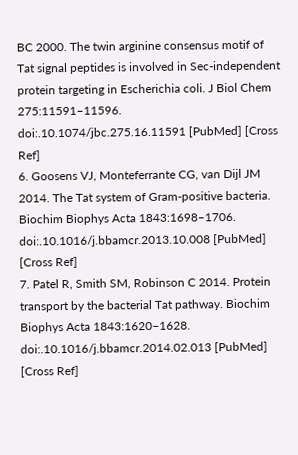BC 2000. The twin arginine consensus motif of Tat signal peptides is involved in Sec-independent protein targeting in Escherichia coli. J Biol Chem 275:11591–11596. doi:.10.1074/jbc.275.16.11591 [PubMed] [Cross Ref]
6. Goosens VJ, Monteferrante CG, van Dijl JM 2014. The Tat system of Gram-positive bacteria. Biochim Biophys Acta 1843:1698–1706. doi:.10.1016/j.bbamcr.2013.10.008 [PubMed] [Cross Ref]
7. Patel R, Smith SM, Robinson C 2014. Protein transport by the bacterial Tat pathway. Biochim Biophys Acta 1843:1620–1628. doi:.10.1016/j.bbamcr.2014.02.013 [PubMed] [Cross Ref]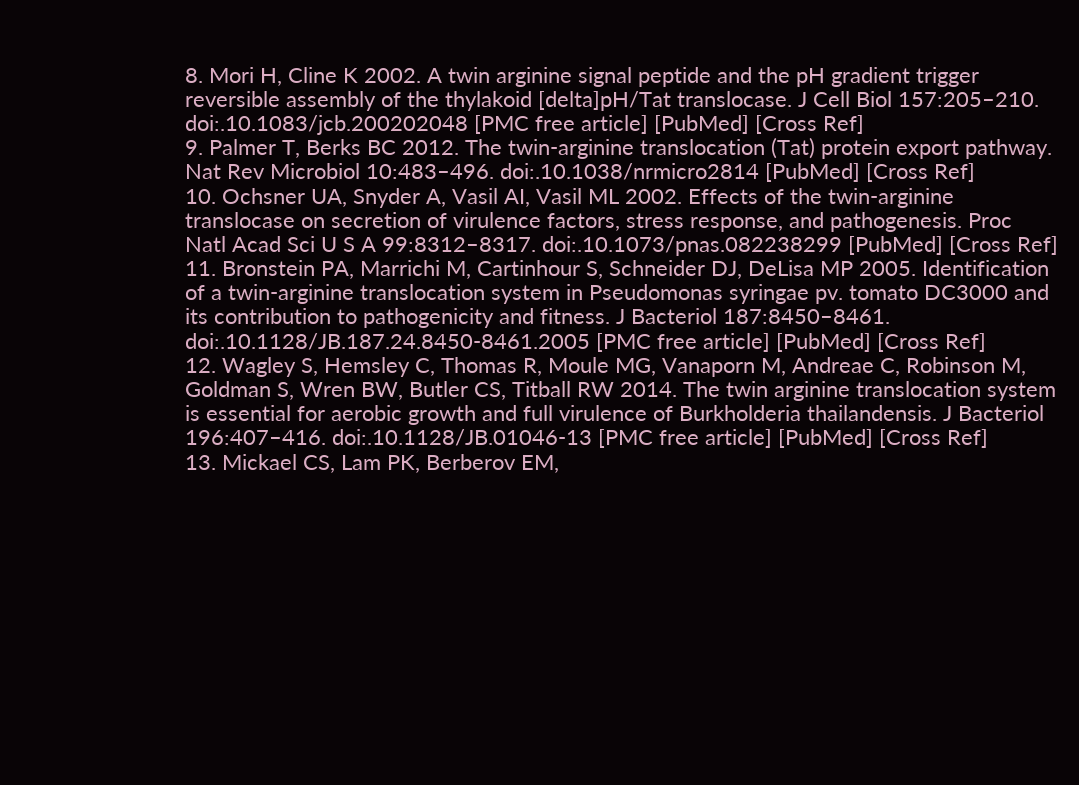8. Mori H, Cline K 2002. A twin arginine signal peptide and the pH gradient trigger reversible assembly of the thylakoid [delta]pH/Tat translocase. J Cell Biol 157:205–210. doi:.10.1083/jcb.200202048 [PMC free article] [PubMed] [Cross Ref]
9. Palmer T, Berks BC 2012. The twin-arginine translocation (Tat) protein export pathway. Nat Rev Microbiol 10:483–496. doi:.10.1038/nrmicro2814 [PubMed] [Cross Ref]
10. Ochsner UA, Snyder A, Vasil AI, Vasil ML 2002. Effects of the twin-arginine translocase on secretion of virulence factors, stress response, and pathogenesis. Proc Natl Acad Sci U S A 99:8312–8317. doi:.10.1073/pnas.082238299 [PubMed] [Cross Ref]
11. Bronstein PA, Marrichi M, Cartinhour S, Schneider DJ, DeLisa MP 2005. Identification of a twin-arginine translocation system in Pseudomonas syringae pv. tomato DC3000 and its contribution to pathogenicity and fitness. J Bacteriol 187:8450–8461. doi:.10.1128/JB.187.24.8450-8461.2005 [PMC free article] [PubMed] [Cross Ref]
12. Wagley S, Hemsley C, Thomas R, Moule MG, Vanaporn M, Andreae C, Robinson M, Goldman S, Wren BW, Butler CS, Titball RW 2014. The twin arginine translocation system is essential for aerobic growth and full virulence of Burkholderia thailandensis. J Bacteriol 196:407–416. doi:.10.1128/JB.01046-13 [PMC free article] [PubMed] [Cross Ref]
13. Mickael CS, Lam PK, Berberov EM,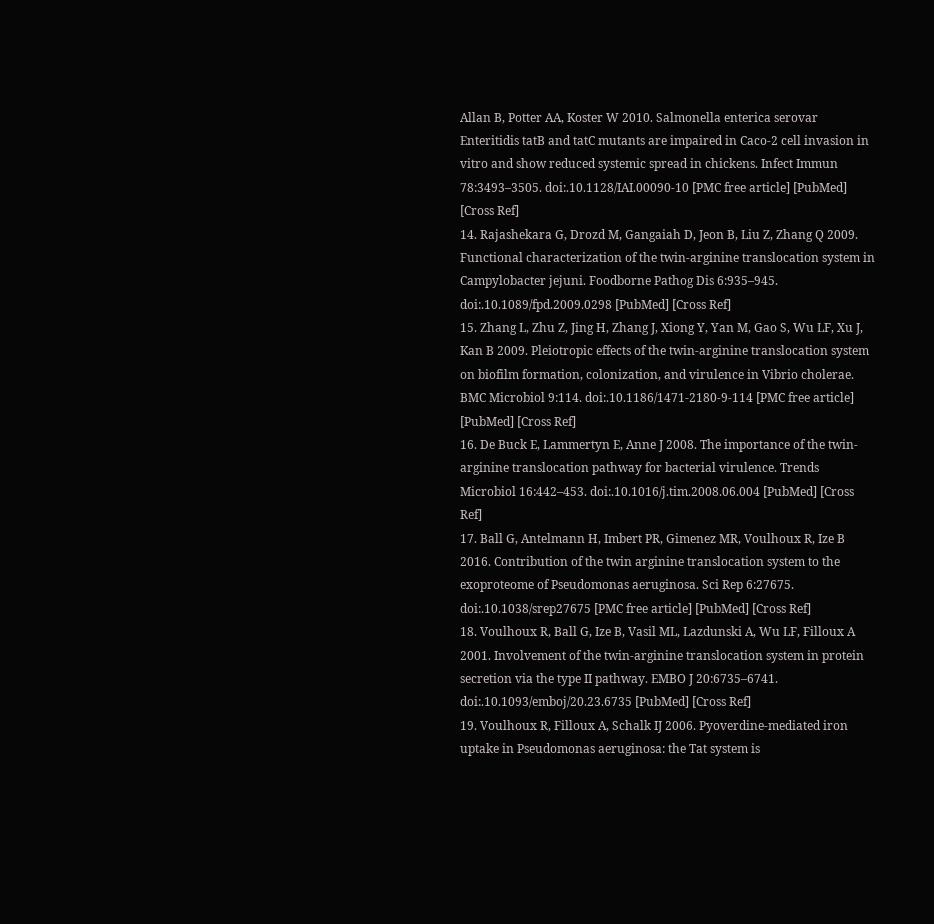Allan B, Potter AA, Koster W 2010. Salmonella enterica serovar Enteritidis tatB and tatC mutants are impaired in Caco-2 cell invasion in vitro and show reduced systemic spread in chickens. Infect Immun 78:3493–3505. doi:.10.1128/IAI.00090-10 [PMC free article] [PubMed] [Cross Ref]
14. Rajashekara G, Drozd M, Gangaiah D, Jeon B, Liu Z, Zhang Q 2009. Functional characterization of the twin-arginine translocation system in Campylobacter jejuni. Foodborne Pathog Dis 6:935–945. doi:.10.1089/fpd.2009.0298 [PubMed] [Cross Ref]
15. Zhang L, Zhu Z, Jing H, Zhang J, Xiong Y, Yan M, Gao S, Wu LF, Xu J, Kan B 2009. Pleiotropic effects of the twin-arginine translocation system on biofilm formation, colonization, and virulence in Vibrio cholerae. BMC Microbiol 9:114. doi:.10.1186/1471-2180-9-114 [PMC free article] [PubMed] [Cross Ref]
16. De Buck E, Lammertyn E, Anne J 2008. The importance of the twin-arginine translocation pathway for bacterial virulence. Trends Microbiol 16:442–453. doi:.10.1016/j.tim.2008.06.004 [PubMed] [Cross Ref]
17. Ball G, Antelmann H, Imbert PR, Gimenez MR, Voulhoux R, Ize B 2016. Contribution of the twin arginine translocation system to the exoproteome of Pseudomonas aeruginosa. Sci Rep 6:27675. doi:.10.1038/srep27675 [PMC free article] [PubMed] [Cross Ref]
18. Voulhoux R, Ball G, Ize B, Vasil ML, Lazdunski A, Wu LF, Filloux A 2001. Involvement of the twin-arginine translocation system in protein secretion via the type II pathway. EMBO J 20:6735–6741. doi:.10.1093/emboj/20.23.6735 [PubMed] [Cross Ref]
19. Voulhoux R, Filloux A, Schalk IJ 2006. Pyoverdine-mediated iron uptake in Pseudomonas aeruginosa: the Tat system is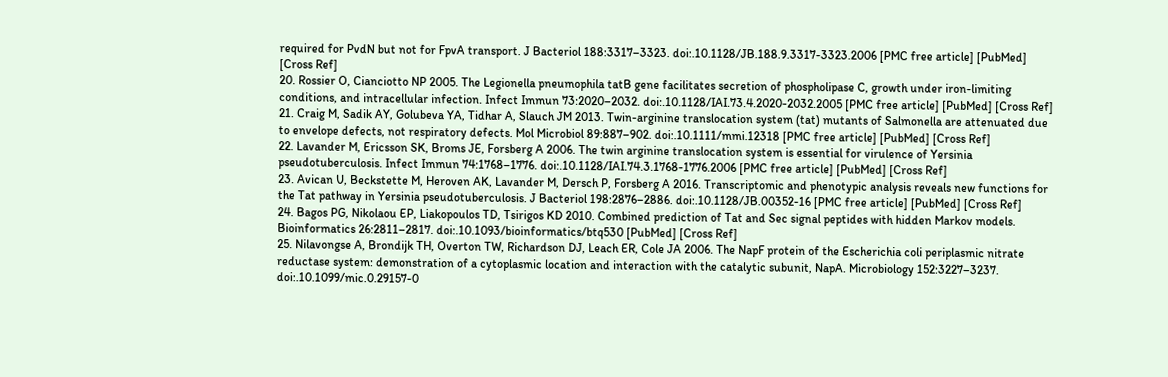required for PvdN but not for FpvA transport. J Bacteriol 188:3317–3323. doi:.10.1128/JB.188.9.3317-3323.2006 [PMC free article] [PubMed] [Cross Ref]
20. Rossier O, Cianciotto NP 2005. The Legionella pneumophila tatB gene facilitates secretion of phospholipase C, growth under iron-limiting conditions, and intracellular infection. Infect Immun 73:2020–2032. doi:.10.1128/IAI.73.4.2020-2032.2005 [PMC free article] [PubMed] [Cross Ref]
21. Craig M, Sadik AY, Golubeva YA, Tidhar A, Slauch JM 2013. Twin-arginine translocation system (tat) mutants of Salmonella are attenuated due to envelope defects, not respiratory defects. Mol Microbiol 89:887–902. doi:.10.1111/mmi.12318 [PMC free article] [PubMed] [Cross Ref]
22. Lavander M, Ericsson SK, Broms JE, Forsberg A 2006. The twin arginine translocation system is essential for virulence of Yersinia pseudotuberculosis. Infect Immun 74:1768–1776. doi:.10.1128/IAI.74.3.1768-1776.2006 [PMC free article] [PubMed] [Cross Ref]
23. Avican U, Beckstette M, Heroven AK, Lavander M, Dersch P, Forsberg A 2016. Transcriptomic and phenotypic analysis reveals new functions for the Tat pathway in Yersinia pseudotuberculosis. J Bacteriol 198:2876–2886. doi:.10.1128/JB.00352-16 [PMC free article] [PubMed] [Cross Ref]
24. Bagos PG, Nikolaou EP, Liakopoulos TD, Tsirigos KD 2010. Combined prediction of Tat and Sec signal peptides with hidden Markov models. Bioinformatics 26:2811–2817. doi:.10.1093/bioinformatics/btq530 [PubMed] [Cross Ref]
25. Nilavongse A, Brondijk TH, Overton TW, Richardson DJ, Leach ER, Cole JA 2006. The NapF protein of the Escherichia coli periplasmic nitrate reductase system: demonstration of a cytoplasmic location and interaction with the catalytic subunit, NapA. Microbiology 152:3227–3237. doi:.10.1099/mic.0.29157-0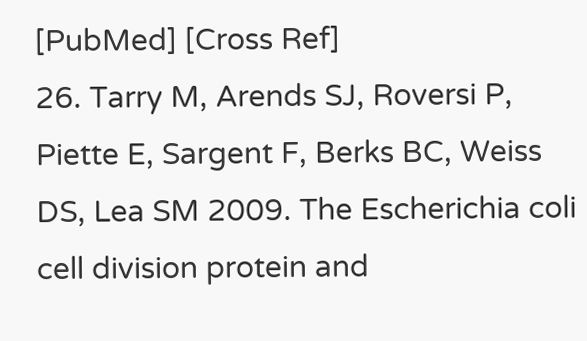[PubMed] [Cross Ref]
26. Tarry M, Arends SJ, Roversi P, Piette E, Sargent F, Berks BC, Weiss DS, Lea SM 2009. The Escherichia coli cell division protein and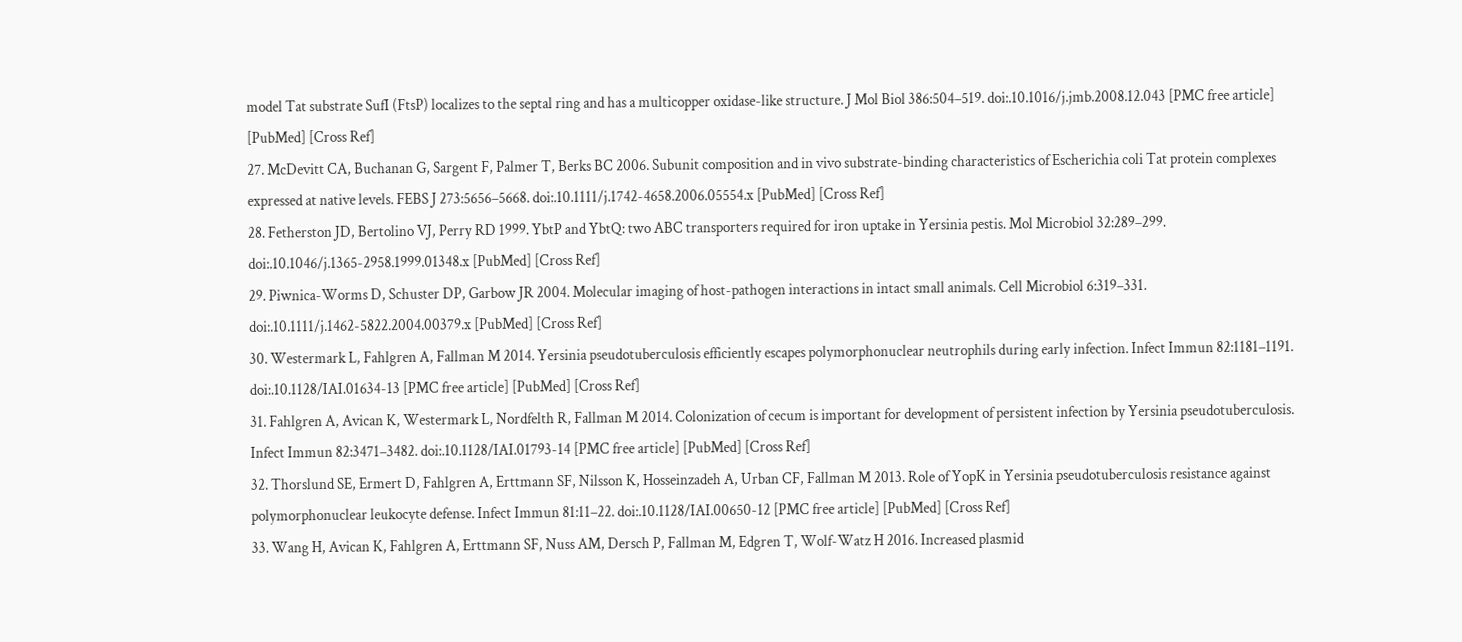model Tat substrate SufI (FtsP) localizes to the septal ring and has a multicopper oxidase-like structure. J Mol Biol 386:504–519. doi:.10.1016/j.jmb.2008.12.043 [PMC free article] [PubMed] [Cross Ref]
27. McDevitt CA, Buchanan G, Sargent F, Palmer T, Berks BC 2006. Subunit composition and in vivo substrate-binding characteristics of Escherichia coli Tat protein complexes expressed at native levels. FEBS J 273:5656–5668. doi:.10.1111/j.1742-4658.2006.05554.x [PubMed] [Cross Ref]
28. Fetherston JD, Bertolino VJ, Perry RD 1999. YbtP and YbtQ: two ABC transporters required for iron uptake in Yersinia pestis. Mol Microbiol 32:289–299. doi:.10.1046/j.1365-2958.1999.01348.x [PubMed] [Cross Ref]
29. Piwnica-Worms D, Schuster DP, Garbow JR 2004. Molecular imaging of host-pathogen interactions in intact small animals. Cell Microbiol 6:319–331. doi:.10.1111/j.1462-5822.2004.00379.x [PubMed] [Cross Ref]
30. Westermark L, Fahlgren A, Fallman M 2014. Yersinia pseudotuberculosis efficiently escapes polymorphonuclear neutrophils during early infection. Infect Immun 82:1181–1191. doi:.10.1128/IAI.01634-13 [PMC free article] [PubMed] [Cross Ref]
31. Fahlgren A, Avican K, Westermark L, Nordfelth R, Fallman M 2014. Colonization of cecum is important for development of persistent infection by Yersinia pseudotuberculosis. Infect Immun 82:3471–3482. doi:.10.1128/IAI.01793-14 [PMC free article] [PubMed] [Cross Ref]
32. Thorslund SE, Ermert D, Fahlgren A, Erttmann SF, Nilsson K, Hosseinzadeh A, Urban CF, Fallman M 2013. Role of YopK in Yersinia pseudotuberculosis resistance against polymorphonuclear leukocyte defense. Infect Immun 81:11–22. doi:.10.1128/IAI.00650-12 [PMC free article] [PubMed] [Cross Ref]
33. Wang H, Avican K, Fahlgren A, Erttmann SF, Nuss AM, Dersch P, Fallman M, Edgren T, Wolf-Watz H 2016. Increased plasmid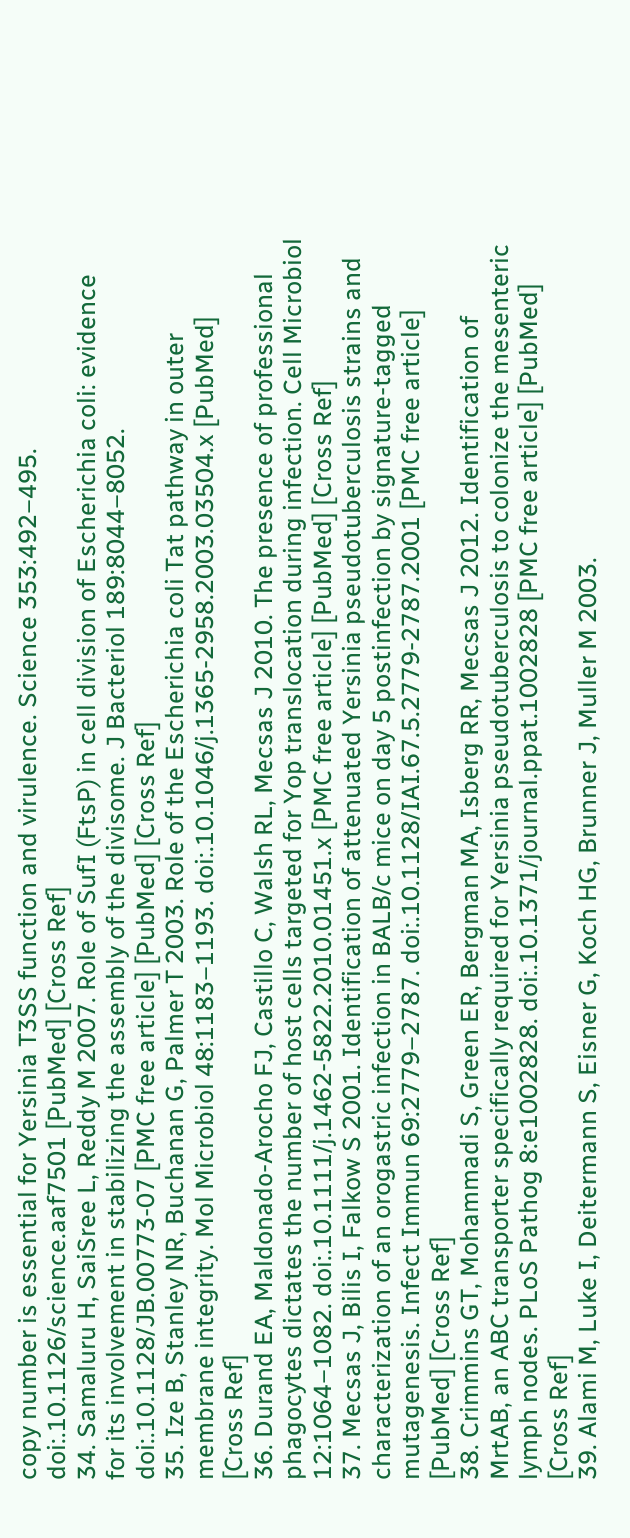copy number is essential for Yersinia T3SS function and virulence. Science 353:492–495. doi:.10.1126/science.aaf7501 [PubMed] [Cross Ref]
34. Samaluru H, SaiSree L, Reddy M 2007. Role of SufI (FtsP) in cell division of Escherichia coli: evidence for its involvement in stabilizing the assembly of the divisome. J Bacteriol 189:8044–8052. doi:.10.1128/JB.00773-07 [PMC free article] [PubMed] [Cross Ref]
35. Ize B, Stanley NR, Buchanan G, Palmer T 2003. Role of the Escherichia coli Tat pathway in outer membrane integrity. Mol Microbiol 48:1183–1193. doi:.10.1046/j.1365-2958.2003.03504.x [PubMed] [Cross Ref]
36. Durand EA, Maldonado-Arocho FJ, Castillo C, Walsh RL, Mecsas J 2010. The presence of professional phagocytes dictates the number of host cells targeted for Yop translocation during infection. Cell Microbiol 12:1064–1082. doi:.10.1111/j.1462-5822.2010.01451.x [PMC free article] [PubMed] [Cross Ref]
37. Mecsas J, Bilis I, Falkow S 2001. Identification of attenuated Yersinia pseudotuberculosis strains and characterization of an orogastric infection in BALB/c mice on day 5 postinfection by signature-tagged mutagenesis. Infect Immun 69:2779–2787. doi:.10.1128/IAI.67.5.2779-2787.2001 [PMC free article] [PubMed] [Cross Ref]
38. Crimmins GT, Mohammadi S, Green ER, Bergman MA, Isberg RR, Mecsas J 2012. Identification of MrtAB, an ABC transporter specifically required for Yersinia pseudotuberculosis to colonize the mesenteric lymph nodes. PLoS Pathog 8:e1002828. doi:.10.1371/journal.ppat.1002828 [PMC free article] [PubMed] [Cross Ref]
39. Alami M, Luke I, Deitermann S, Eisner G, Koch HG, Brunner J, Muller M 2003.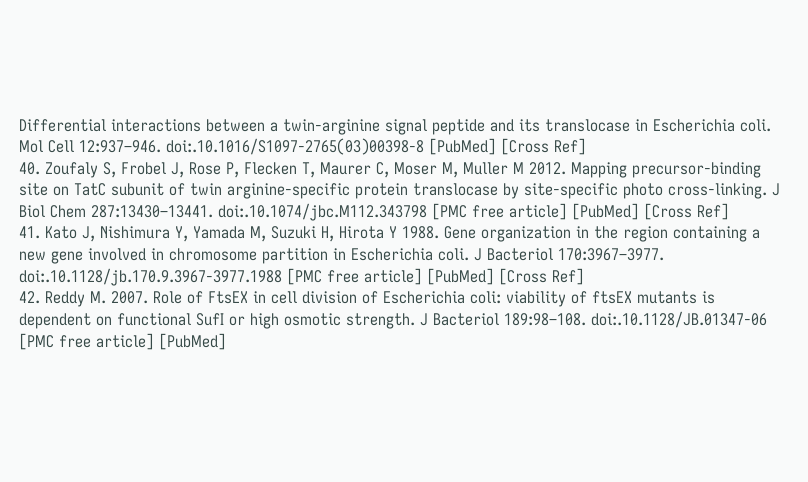Differential interactions between a twin-arginine signal peptide and its translocase in Escherichia coli. Mol Cell 12:937–946. doi:.10.1016/S1097-2765(03)00398-8 [PubMed] [Cross Ref]
40. Zoufaly S, Frobel J, Rose P, Flecken T, Maurer C, Moser M, Muller M 2012. Mapping precursor-binding site on TatC subunit of twin arginine-specific protein translocase by site-specific photo cross-linking. J Biol Chem 287:13430–13441. doi:.10.1074/jbc.M112.343798 [PMC free article] [PubMed] [Cross Ref]
41. Kato J, Nishimura Y, Yamada M, Suzuki H, Hirota Y 1988. Gene organization in the region containing a new gene involved in chromosome partition in Escherichia coli. J Bacteriol 170:3967–3977. doi:.10.1128/jb.170.9.3967-3977.1988 [PMC free article] [PubMed] [Cross Ref]
42. Reddy M. 2007. Role of FtsEX in cell division of Escherichia coli: viability of ftsEX mutants is dependent on functional SufI or high osmotic strength. J Bacteriol 189:98–108. doi:.10.1128/JB.01347-06 [PMC free article] [PubMed]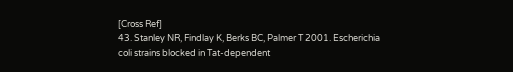[Cross Ref]
43. Stanley NR, Findlay K, Berks BC, Palmer T 2001. Escherichia coli strains blocked in Tat-dependent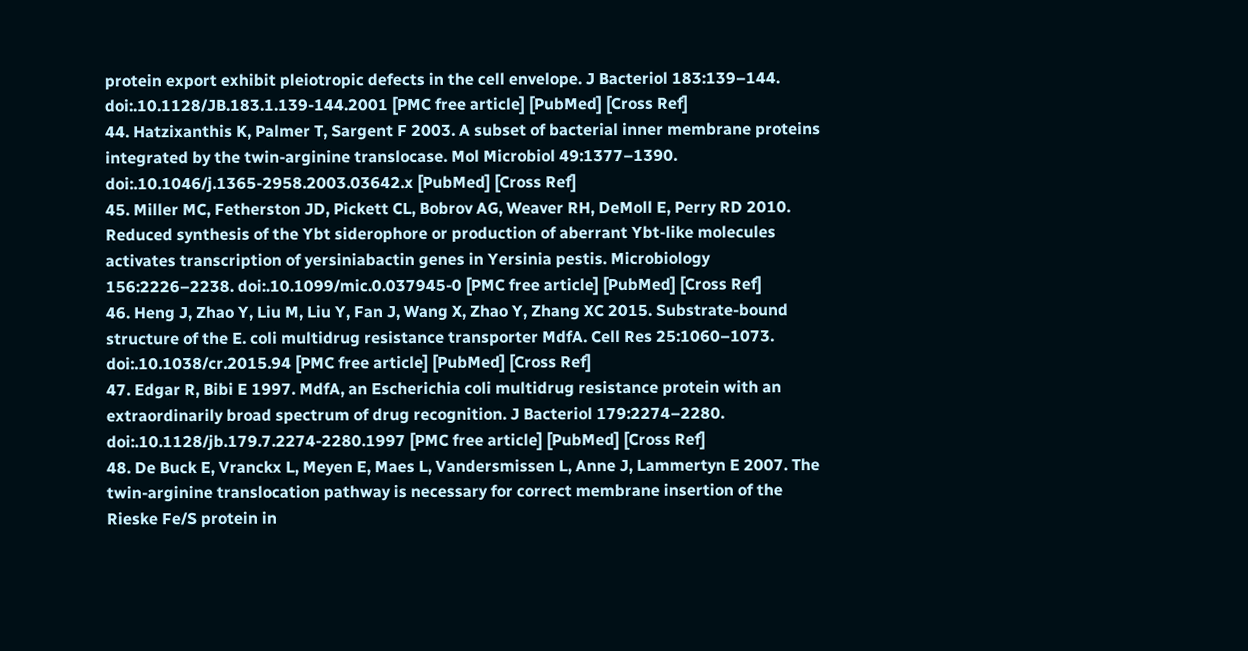protein export exhibit pleiotropic defects in the cell envelope. J Bacteriol 183:139–144. doi:.10.1128/JB.183.1.139-144.2001 [PMC free article] [PubMed] [Cross Ref]
44. Hatzixanthis K, Palmer T, Sargent F 2003. A subset of bacterial inner membrane proteins integrated by the twin-arginine translocase. Mol Microbiol 49:1377–1390. doi:.10.1046/j.1365-2958.2003.03642.x [PubMed] [Cross Ref]
45. Miller MC, Fetherston JD, Pickett CL, Bobrov AG, Weaver RH, DeMoll E, Perry RD 2010. Reduced synthesis of the Ybt siderophore or production of aberrant Ybt-like molecules activates transcription of yersiniabactin genes in Yersinia pestis. Microbiology 156:2226–2238. doi:.10.1099/mic.0.037945-0 [PMC free article] [PubMed] [Cross Ref]
46. Heng J, Zhao Y, Liu M, Liu Y, Fan J, Wang X, Zhao Y, Zhang XC 2015. Substrate-bound structure of the E. coli multidrug resistance transporter MdfA. Cell Res 25:1060–1073. doi:.10.1038/cr.2015.94 [PMC free article] [PubMed] [Cross Ref]
47. Edgar R, Bibi E 1997. MdfA, an Escherichia coli multidrug resistance protein with an extraordinarily broad spectrum of drug recognition. J Bacteriol 179:2274–2280. doi:.10.1128/jb.179.7.2274-2280.1997 [PMC free article] [PubMed] [Cross Ref]
48. De Buck E, Vranckx L, Meyen E, Maes L, Vandersmissen L, Anne J, Lammertyn E 2007. The twin-arginine translocation pathway is necessary for correct membrane insertion of the Rieske Fe/S protein in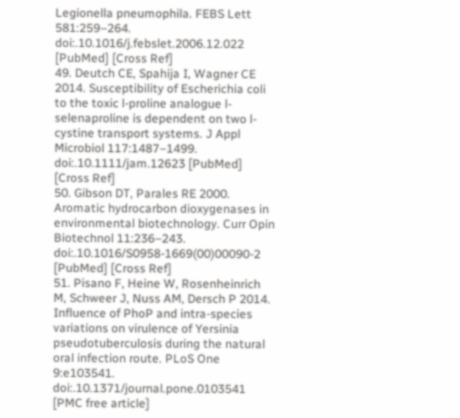Legionella pneumophila. FEBS Lett 581:259–264. doi:.10.1016/j.febslet.2006.12.022 [PubMed] [Cross Ref]
49. Deutch CE, Spahija I, Wagner CE 2014. Susceptibility of Escherichia coli to the toxic l-proline analogue l-selenaproline is dependent on two l-cystine transport systems. J Appl Microbiol 117:1487–1499. doi:.10.1111/jam.12623 [PubMed] [Cross Ref]
50. Gibson DT, Parales RE 2000. Aromatic hydrocarbon dioxygenases in environmental biotechnology. Curr Opin Biotechnol 11:236–243. doi:.10.1016/S0958-1669(00)00090-2 [PubMed] [Cross Ref]
51. Pisano F, Heine W, Rosenheinrich M, Schweer J, Nuss AM, Dersch P 2014. Influence of PhoP and intra-species variations on virulence of Yersinia pseudotuberculosis during the natural oral infection route. PLoS One 9:e103541. doi:.10.1371/journal.pone.0103541 [PMC free article]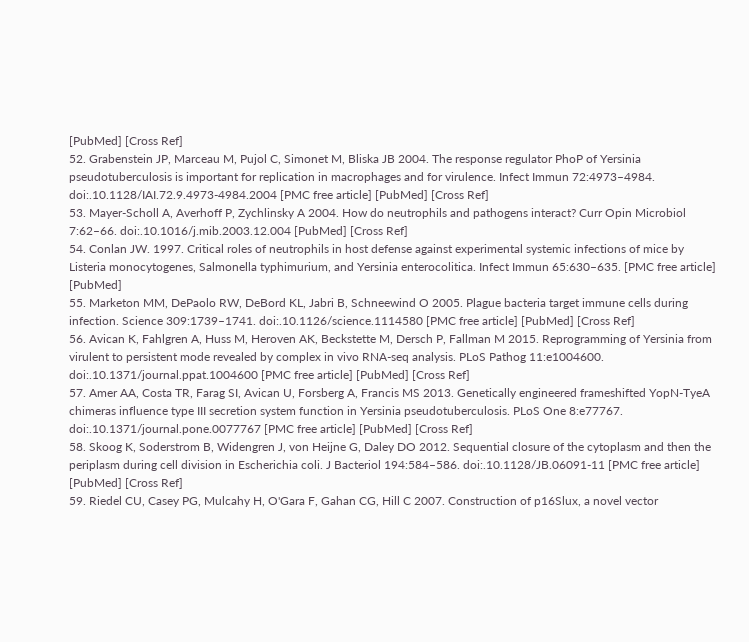[PubMed] [Cross Ref]
52. Grabenstein JP, Marceau M, Pujol C, Simonet M, Bliska JB 2004. The response regulator PhoP of Yersinia pseudotuberculosis is important for replication in macrophages and for virulence. Infect Immun 72:4973–4984. doi:.10.1128/IAI.72.9.4973-4984.2004 [PMC free article] [PubMed] [Cross Ref]
53. Mayer-Scholl A, Averhoff P, Zychlinsky A 2004. How do neutrophils and pathogens interact? Curr Opin Microbiol 7:62–66. doi:.10.1016/j.mib.2003.12.004 [PubMed] [Cross Ref]
54. Conlan JW. 1997. Critical roles of neutrophils in host defense against experimental systemic infections of mice by Listeria monocytogenes, Salmonella typhimurium, and Yersinia enterocolitica. Infect Immun 65:630–635. [PMC free article] [PubMed]
55. Marketon MM, DePaolo RW, DeBord KL, Jabri B, Schneewind O 2005. Plague bacteria target immune cells during infection. Science 309:1739–1741. doi:.10.1126/science.1114580 [PMC free article] [PubMed] [Cross Ref]
56. Avican K, Fahlgren A, Huss M, Heroven AK, Beckstette M, Dersch P, Fallman M 2015. Reprogramming of Yersinia from virulent to persistent mode revealed by complex in vivo RNA-seq analysis. PLoS Pathog 11:e1004600. doi:.10.1371/journal.ppat.1004600 [PMC free article] [PubMed] [Cross Ref]
57. Amer AA, Costa TR, Farag SI, Avican U, Forsberg A, Francis MS 2013. Genetically engineered frameshifted YopN-TyeA chimeras influence type III secretion system function in Yersinia pseudotuberculosis. PLoS One 8:e77767. doi:.10.1371/journal.pone.0077767 [PMC free article] [PubMed] [Cross Ref]
58. Skoog K, Soderstrom B, Widengren J, von Heijne G, Daley DO 2012. Sequential closure of the cytoplasm and then the periplasm during cell division in Escherichia coli. J Bacteriol 194:584–586. doi:.10.1128/JB.06091-11 [PMC free article] [PubMed] [Cross Ref]
59. Riedel CU, Casey PG, Mulcahy H, O'Gara F, Gahan CG, Hill C 2007. Construction of p16Slux, a novel vector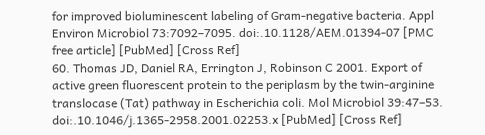for improved bioluminescent labeling of Gram-negative bacteria. Appl Environ Microbiol 73:7092–7095. doi:.10.1128/AEM.01394-07 [PMC free article] [PubMed] [Cross Ref]
60. Thomas JD, Daniel RA, Errington J, Robinson C 2001. Export of active green fluorescent protein to the periplasm by the twin-arginine translocase (Tat) pathway in Escherichia coli. Mol Microbiol 39:47–53. doi:.10.1046/j.1365-2958.2001.02253.x [PubMed] [Cross Ref]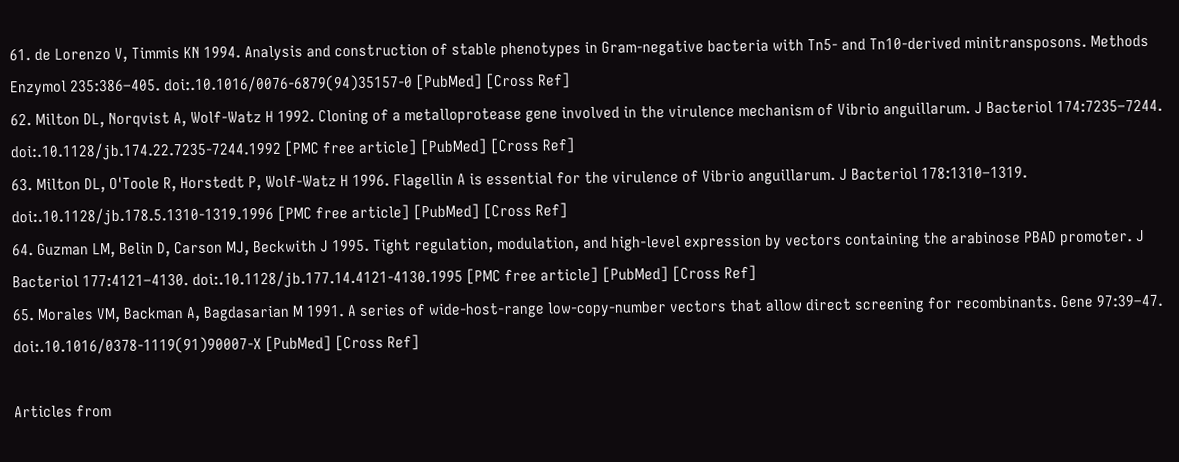61. de Lorenzo V, Timmis KN 1994. Analysis and construction of stable phenotypes in Gram-negative bacteria with Tn5- and Tn10-derived minitransposons. Methods Enzymol 235:386–405. doi:.10.1016/0076-6879(94)35157-0 [PubMed] [Cross Ref]
62. Milton DL, Norqvist A, Wolf-Watz H 1992. Cloning of a metalloprotease gene involved in the virulence mechanism of Vibrio anguillarum. J Bacteriol 174:7235–7244. doi:.10.1128/jb.174.22.7235-7244.1992 [PMC free article] [PubMed] [Cross Ref]
63. Milton DL, O'Toole R, Horstedt P, Wolf-Watz H 1996. Flagellin A is essential for the virulence of Vibrio anguillarum. J Bacteriol 178:1310–1319. doi:.10.1128/jb.178.5.1310-1319.1996 [PMC free article] [PubMed] [Cross Ref]
64. Guzman LM, Belin D, Carson MJ, Beckwith J 1995. Tight regulation, modulation, and high-level expression by vectors containing the arabinose PBAD promoter. J Bacteriol 177:4121–4130. doi:.10.1128/jb.177.14.4121-4130.1995 [PMC free article] [PubMed] [Cross Ref]
65. Morales VM, Backman A, Bagdasarian M 1991. A series of wide-host-range low-copy-number vectors that allow direct screening for recombinants. Gene 97:39–47. doi:.10.1016/0378-1119(91)90007-X [PubMed] [Cross Ref]

Articles from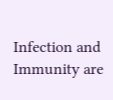Infection and Immunity are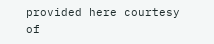provided here courtesy of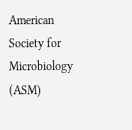American Society for Microbiology (ASM)